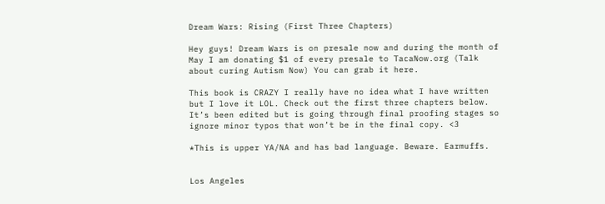Dream Wars: Rising (First Three Chapters)

Hey guys! Dream Wars is on presale now and during the month of May I am donating $1 of every presale to TacaNow.org (Talk about curing Autism Now) You can grab it here.

This book is CRAZY I really have no idea what I have written but I love it LOL. Check out the first three chapters below. It’s been edited but is going through final proofing stages so ignore minor typos that won’t be in the final copy. <3

*This is upper YA/NA and has bad language. Beware. Earmuffs.


Los Angeles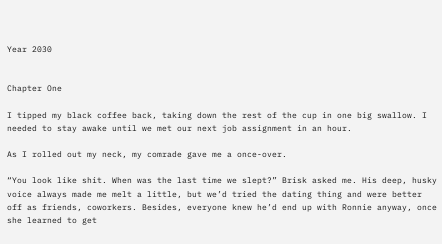Year 2030


Chapter One

I tipped my black coffee back, taking down the rest of the cup in one big swallow. I needed to stay awake until we met our next job assignment in an hour.

As I rolled out my neck, my comrade gave me a once-over.

“You look like shit. When was the last time we slept?” Brisk asked me. His deep, husky voice always made me melt a little, but we’d tried the dating thing and were better off as friends, coworkers. Besides, everyone knew he’d end up with Ronnie anyway, once she learned to get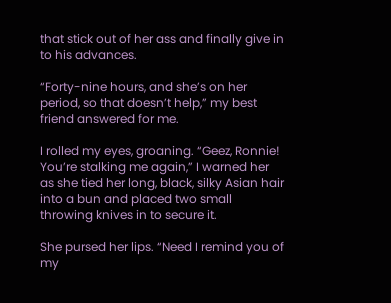that stick out of her ass and finally give in to his advances.

“Forty-nine hours, and she’s on her period, so that doesn’t help,” my best friend answered for me.

I rolled my eyes, groaning. “Geez, Ronnie! You’re stalking me again,” I warned her as she tied her long, black, silky Asian hair into a bun and placed two small throwing knives in to secure it.

She pursed her lips. “Need I remind you of my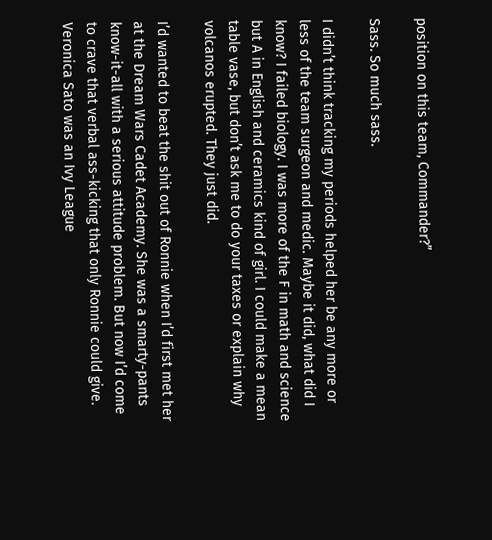position on this team, Commander?”

Sass. So much sass.

I didn’t think tracking my periods helped her be any more or less of the team surgeon and medic. Maybe it did, what did I know? I failed biology. I was more of the F in math and science but A in English and ceramics kind of girl. I could make a mean table vase, but don’t ask me to do your taxes or explain why volcanos erupted. They just did.

I’d wanted to beat the shit out of Ronnie when I’d first met her at the Dream Wars Cadet Academy. She was a smarty-pants know-it-all with a serious attitude problem. But now I’d come to crave that verbal ass-kicking that only Ronnie could give. Veronica Sato was an Ivy League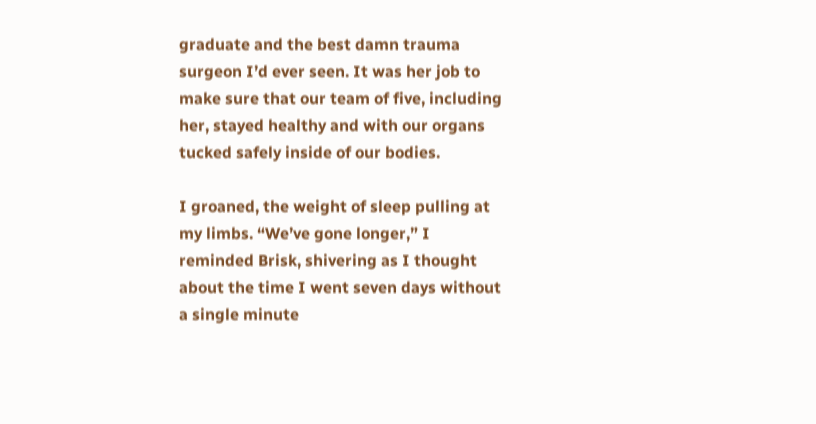graduate and the best damn trauma surgeon I’d ever seen. It was her job to make sure that our team of five, including her, stayed healthy and with our organs tucked safely inside of our bodies.

I groaned, the weight of sleep pulling at my limbs. “We’ve gone longer,” I reminded Brisk, shivering as I thought about the time I went seven days without a single minute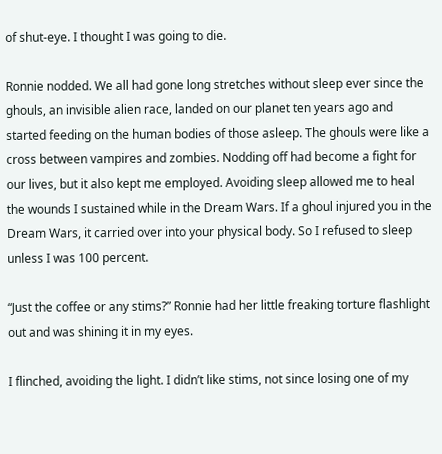of shut-eye. I thought I was going to die.

Ronnie nodded. We all had gone long stretches without sleep ever since the ghouls, an invisible alien race, landed on our planet ten years ago and started feeding on the human bodies of those asleep. The ghouls were like a cross between vampires and zombies. Nodding off had become a fight for our lives, but it also kept me employed. Avoiding sleep allowed me to heal the wounds I sustained while in the Dream Wars. If a ghoul injured you in the Dream Wars, it carried over into your physical body. So I refused to sleep unless I was 100 percent.

“Just the coffee or any stims?” Ronnie had her little freaking torture flashlight out and was shining it in my eyes.

I flinched, avoiding the light. I didn’t like stims, not since losing one of my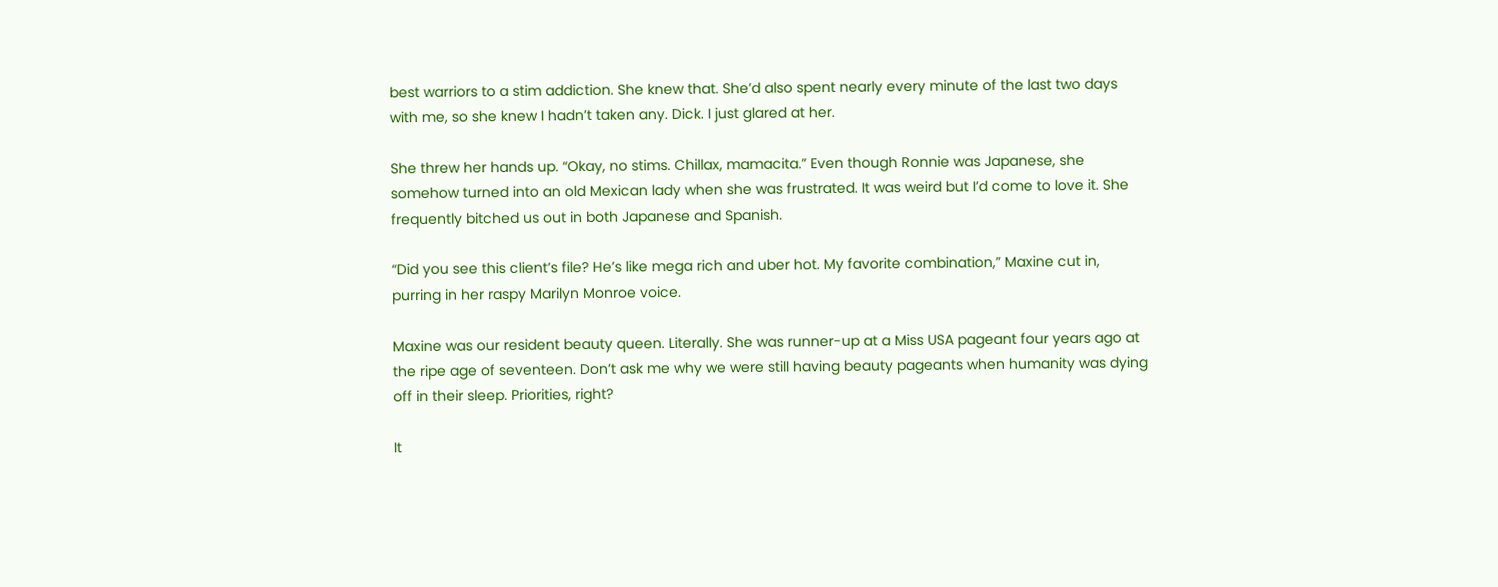best warriors to a stim addiction. She knew that. She’d also spent nearly every minute of the last two days with me, so she knew I hadn’t taken any. Dick. I just glared at her.

She threw her hands up. “Okay, no stims. Chillax, mamacita.” Even though Ronnie was Japanese, she somehow turned into an old Mexican lady when she was frustrated. It was weird but I’d come to love it. She frequently bitched us out in both Japanese and Spanish.

“Did you see this client’s file? He’s like mega rich and uber hot. My favorite combination,” Maxine cut in, purring in her raspy Marilyn Monroe voice.

Maxine was our resident beauty queen. Literally. She was runner-up at a Miss USA pageant four years ago at the ripe age of seventeen. Don’t ask me why we were still having beauty pageants when humanity was dying off in their sleep. Priorities, right?

It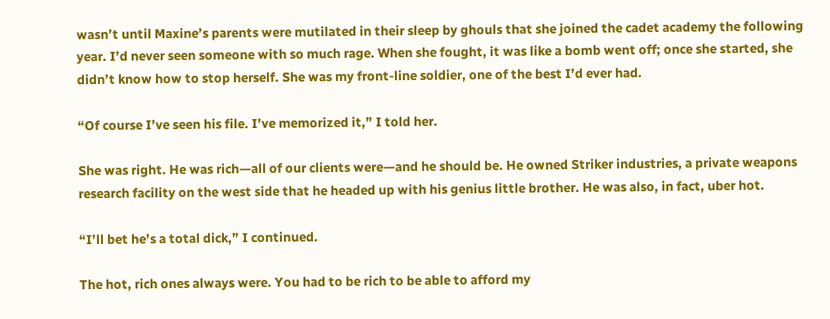wasn’t until Maxine’s parents were mutilated in their sleep by ghouls that she joined the cadet academy the following year. I’d never seen someone with so much rage. When she fought, it was like a bomb went off; once she started, she didn’t know how to stop herself. She was my front-line soldier, one of the best I’d ever had.

“Of course I’ve seen his file. I’ve memorized it,” I told her.

She was right. He was rich—all of our clients were—and he should be. He owned Striker industries, a private weapons research facility on the west side that he headed up with his genius little brother. He was also, in fact, uber hot.

“I’ll bet he’s a total dick,” I continued.

The hot, rich ones always were. You had to be rich to be able to afford my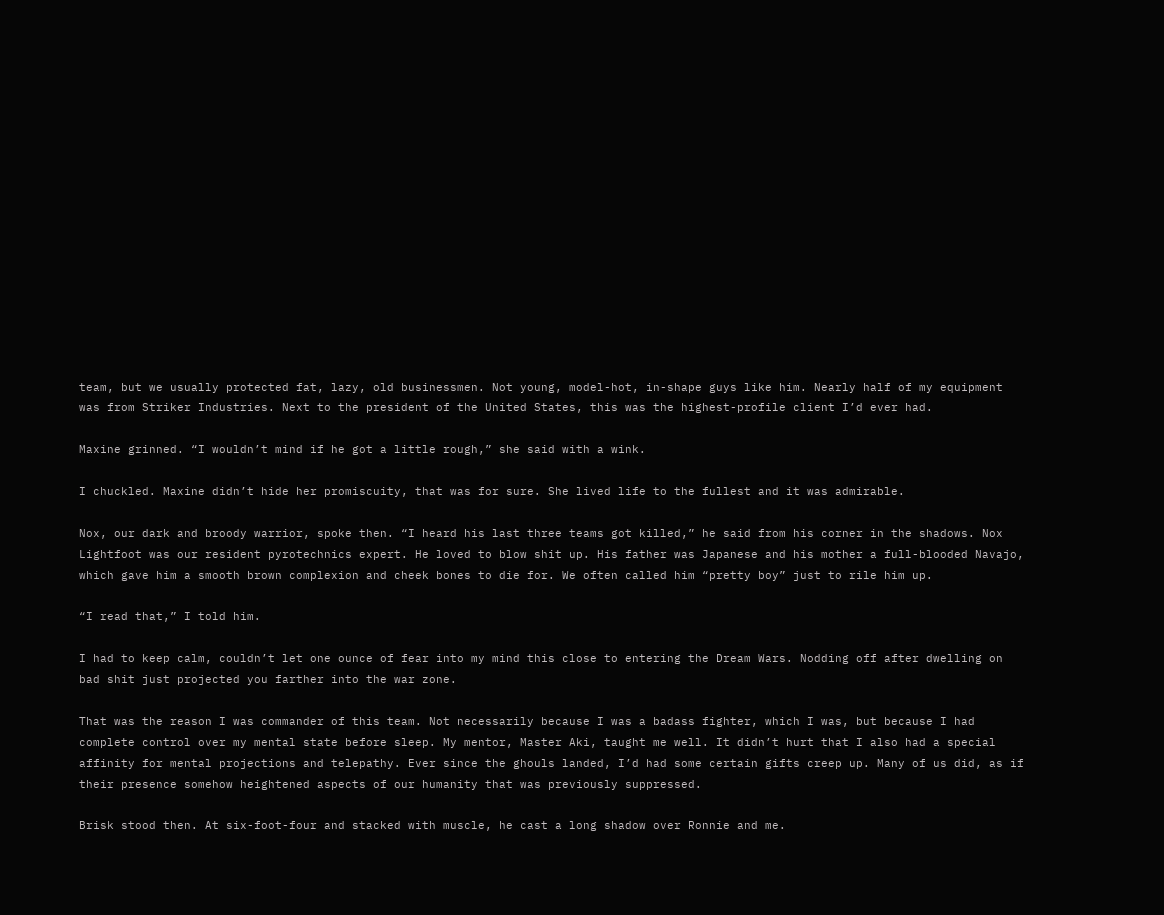team, but we usually protected fat, lazy, old businessmen. Not young, model-hot, in-shape guys like him. Nearly half of my equipment was from Striker Industries. Next to the president of the United States, this was the highest-profile client I’d ever had.

Maxine grinned. “I wouldn’t mind if he got a little rough,” she said with a wink.

I chuckled. Maxine didn’t hide her promiscuity, that was for sure. She lived life to the fullest and it was admirable.

Nox, our dark and broody warrior, spoke then. “I heard his last three teams got killed,” he said from his corner in the shadows. Nox Lightfoot was our resident pyrotechnics expert. He loved to blow shit up. His father was Japanese and his mother a full-blooded Navajo, which gave him a smooth brown complexion and cheek bones to die for. We often called him “pretty boy” just to rile him up.

“I read that,” I told him.

I had to keep calm, couldn’t let one ounce of fear into my mind this close to entering the Dream Wars. Nodding off after dwelling on bad shit just projected you farther into the war zone.

That was the reason I was commander of this team. Not necessarily because I was a badass fighter, which I was, but because I had complete control over my mental state before sleep. My mentor, Master Aki, taught me well. It didn’t hurt that I also had a special affinity for mental projections and telepathy. Ever since the ghouls landed, I’d had some certain gifts creep up. Many of us did, as if their presence somehow heightened aspects of our humanity that was previously suppressed.

Brisk stood then. At six-foot-four and stacked with muscle, he cast a long shadow over Ronnie and me.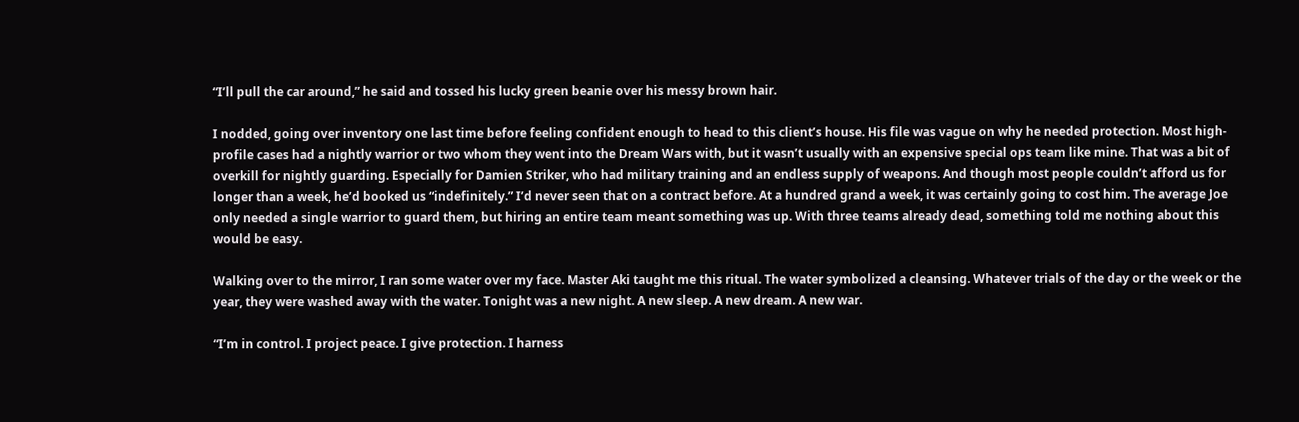“I’ll pull the car around,” he said and tossed his lucky green beanie over his messy brown hair.

I nodded, going over inventory one last time before feeling confident enough to head to this client’s house. His file was vague on why he needed protection. Most high-profile cases had a nightly warrior or two whom they went into the Dream Wars with, but it wasn’t usually with an expensive special ops team like mine. That was a bit of overkill for nightly guarding. Especially for Damien Striker, who had military training and an endless supply of weapons. And though most people couldn’t afford us for longer than a week, he’d booked us “indefinitely.” I’d never seen that on a contract before. At a hundred grand a week, it was certainly going to cost him. The average Joe only needed a single warrior to guard them, but hiring an entire team meant something was up. With three teams already dead, something told me nothing about this would be easy.

Walking over to the mirror, I ran some water over my face. Master Aki taught me this ritual. The water symbolized a cleansing. Whatever trials of the day or the week or the year, they were washed away with the water. Tonight was a new night. A new sleep. A new dream. A new war.

“I’m in control. I project peace. I give protection. I harness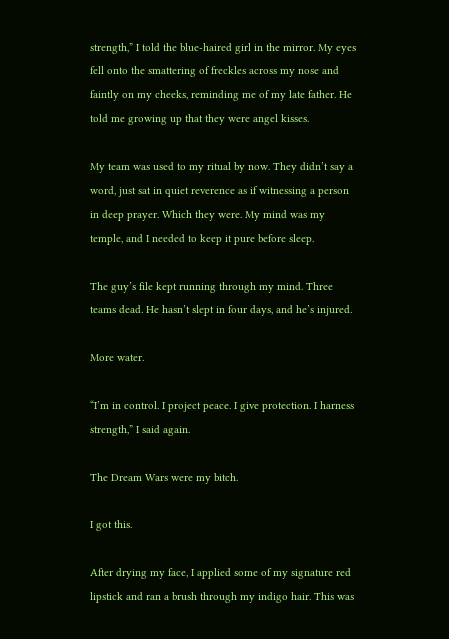strength,” I told the blue-haired girl in the mirror. My eyes fell onto the smattering of freckles across my nose and faintly on my cheeks, reminding me of my late father. He told me growing up that they were angel kisses.

My team was used to my ritual by now. They didn’t say a word, just sat in quiet reverence as if witnessing a person in deep prayer. Which they were. My mind was my temple, and I needed to keep it pure before sleep.

The guy’s file kept running through my mind. Three teams dead. He hasn’t slept in four days, and he’s injured.

More water.

“I’m in control. I project peace. I give protection. I harness strength,” I said again.

The Dream Wars were my bitch.

I got this.

After drying my face, I applied some of my signature red lipstick and ran a brush through my indigo hair. This was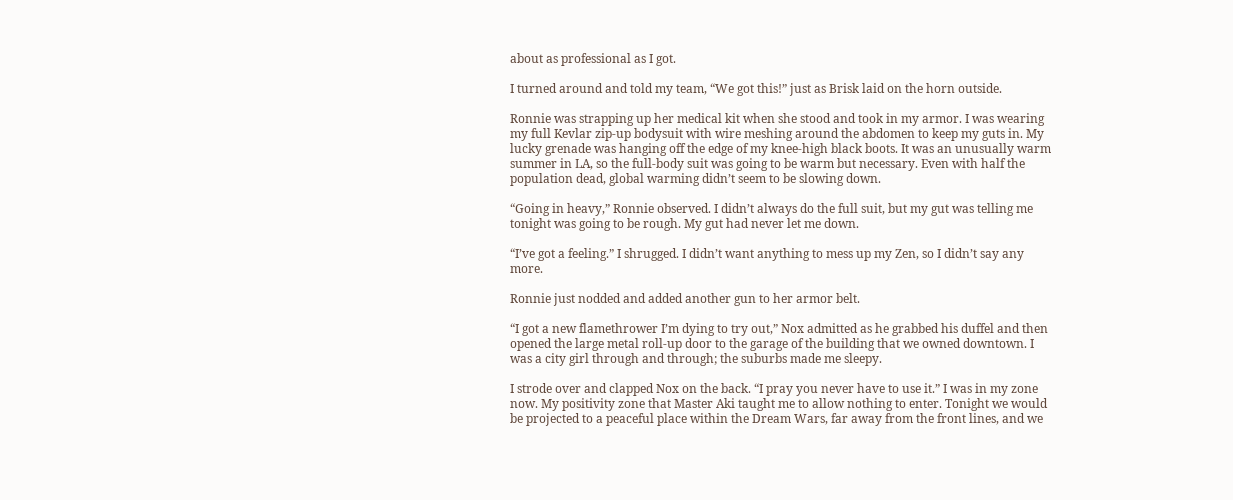about as professional as I got.

I turned around and told my team, “We got this!” just as Brisk laid on the horn outside.

Ronnie was strapping up her medical kit when she stood and took in my armor. I was wearing my full Kevlar zip-up bodysuit with wire meshing around the abdomen to keep my guts in. My lucky grenade was hanging off the edge of my knee-high black boots. It was an unusually warm summer in LA, so the full-body suit was going to be warm but necessary. Even with half the population dead, global warming didn’t seem to be slowing down.

“Going in heavy,” Ronnie observed. I didn’t always do the full suit, but my gut was telling me tonight was going to be rough. My gut had never let me down.

“I’ve got a feeling.” I shrugged. I didn’t want anything to mess up my Zen, so I didn’t say any more.

Ronnie just nodded and added another gun to her armor belt.

“I got a new flamethrower I’m dying to try out,” Nox admitted as he grabbed his duffel and then opened the large metal roll-up door to the garage of the building that we owned downtown. I was a city girl through and through; the suburbs made me sleepy.

I strode over and clapped Nox on the back. “I pray you never have to use it.” I was in my zone now. My positivity zone that Master Aki taught me to allow nothing to enter. Tonight we would be projected to a peaceful place within the Dream Wars, far away from the front lines, and we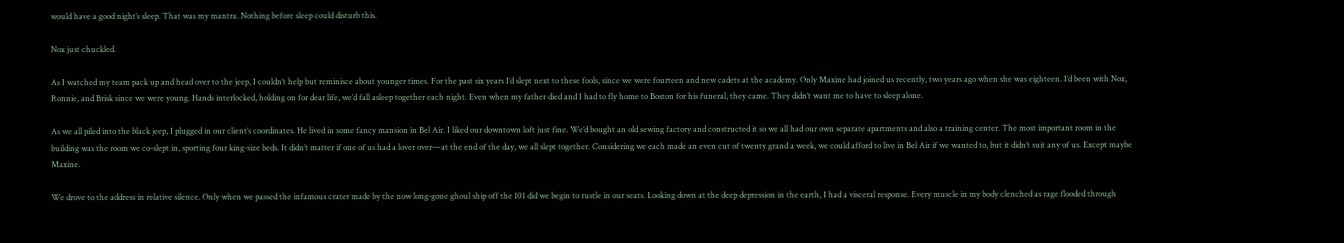would have a good night’s sleep. That was my mantra. Nothing before sleep could disturb this.

Nox just chuckled.

As I watched my team pack up and head over to the jeep, I couldn’t help but reminisce about younger times. For the past six years I’d slept next to these fools, since we were fourteen and new cadets at the academy. Only Maxine had joined us recently, two years ago when she was eighteen. I’d been with Nox, Ronnie, and Brisk since we were young. Hands interlocked, holding on for dear life, we’d fall asleep together each night. Even when my father died and I had to fly home to Boston for his funeral, they came. They didn’t want me to have to sleep alone.

As we all piled into the black jeep, I plugged in our client’s coordinates. He lived in some fancy mansion in Bel Air. I liked our downtown loft just fine. We’d bought an old sewing factory and constructed it so we all had our own separate apartments and also a training center. The most important room in the building was the room we co-slept in, sporting four king-size beds. It didn’t matter if one of us had a lover over—at the end of the day, we all slept together. Considering we each made an even cut of twenty grand a week, we could afford to live in Bel Air if we wanted to, but it didn’t suit any of us. Except maybe Maxine.

We drove to the address in relative silence. Only when we passed the infamous crater made by the now long-gone ghoul ship off the 101 did we begin to rustle in our seats. Looking down at the deep depression in the earth, I had a visceral response. Every muscle in my body clenched as rage flooded through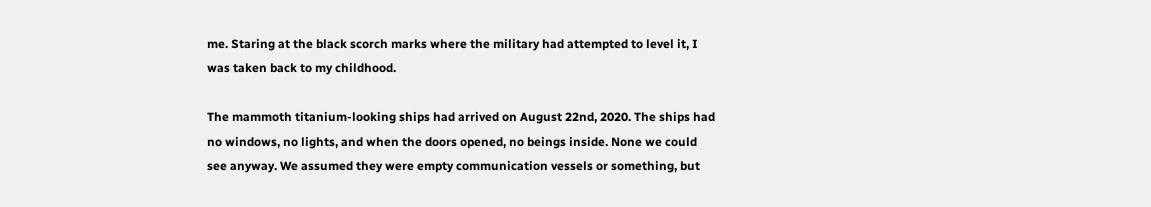me. Staring at the black scorch marks where the military had attempted to level it, I was taken back to my childhood.

The mammoth titanium-looking ships had arrived on August 22nd, 2020. The ships had no windows, no lights, and when the doors opened, no beings inside. None we could see anyway. We assumed they were empty communication vessels or something, but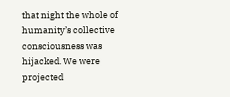that night the whole of humanity’s collective consciousness was hijacked. We were projected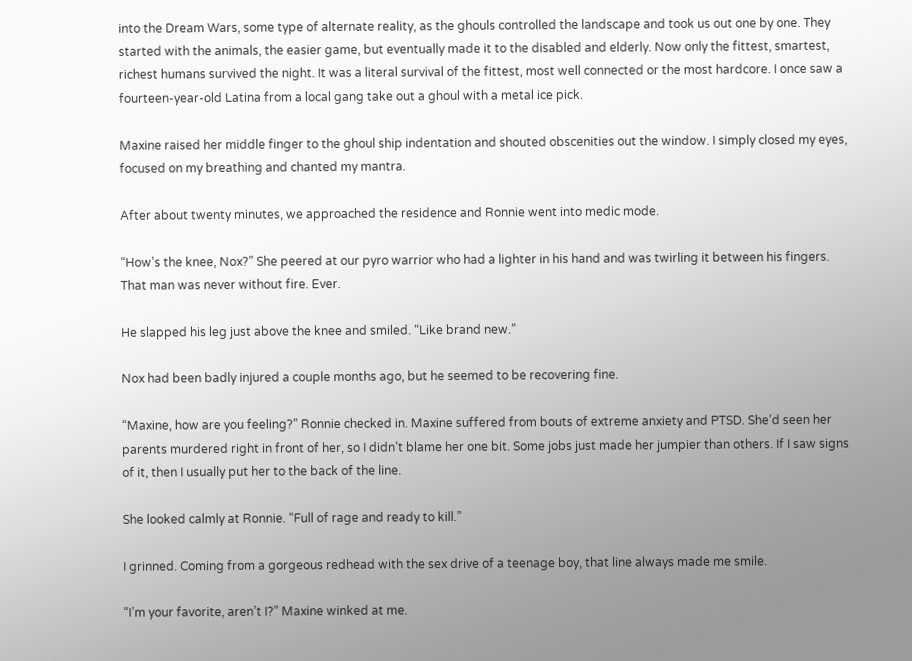into the Dream Wars, some type of alternate reality, as the ghouls controlled the landscape and took us out one by one. They started with the animals, the easier game, but eventually made it to the disabled and elderly. Now only the fittest, smartest, richest humans survived the night. It was a literal survival of the fittest, most well connected or the most hardcore. I once saw a fourteen-year-old Latina from a local gang take out a ghoul with a metal ice pick.

Maxine raised her middle finger to the ghoul ship indentation and shouted obscenities out the window. I simply closed my eyes, focused on my breathing and chanted my mantra.

After about twenty minutes, we approached the residence and Ronnie went into medic mode.

“How’s the knee, Nox?” She peered at our pyro warrior who had a lighter in his hand and was twirling it between his fingers. That man was never without fire. Ever.

He slapped his leg just above the knee and smiled. “Like brand new.”

Nox had been badly injured a couple months ago, but he seemed to be recovering fine.

“Maxine, how are you feeling?” Ronnie checked in. Maxine suffered from bouts of extreme anxiety and PTSD. She’d seen her parents murdered right in front of her, so I didn’t blame her one bit. Some jobs just made her jumpier than others. If I saw signs of it, then I usually put her to the back of the line.

She looked calmly at Ronnie. “Full of rage and ready to kill.”

I grinned. Coming from a gorgeous redhead with the sex drive of a teenage boy, that line always made me smile.

“I’m your favorite, aren’t I?” Maxine winked at me.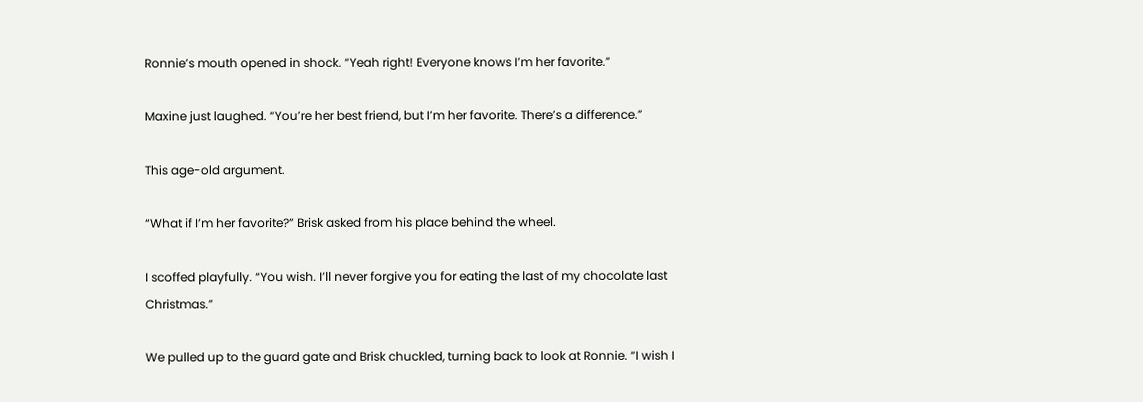Ronnie’s mouth opened in shock. “Yeah right! Everyone knows I’m her favorite.”

Maxine just laughed. “You’re her best friend, but I’m her favorite. There’s a difference.”

This age-old argument.

“What if I’m her favorite?” Brisk asked from his place behind the wheel.

I scoffed playfully. “You wish. I’ll never forgive you for eating the last of my chocolate last Christmas.”

We pulled up to the guard gate and Brisk chuckled, turning back to look at Ronnie. “I wish I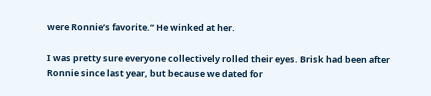were Ronnie’s favorite.” He winked at her.

I was pretty sure everyone collectively rolled their eyes. Brisk had been after Ronnie since last year, but because we dated for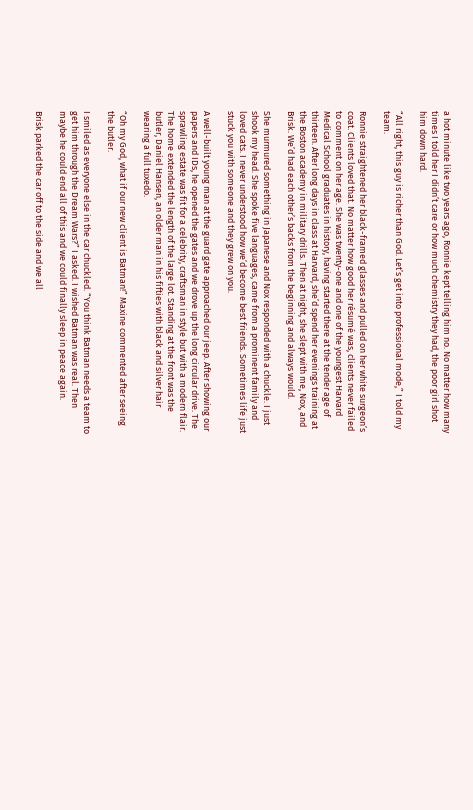a hot minute like two years ago, Ronnie kept telling him no. No matter how many times I told her I didn’t care or how much chemistry they had, the poor girl shot him down hard.

“All right, this guy is richer than God. Let’s get into professional mode,” I told my team.

Ronnie straightened her black-framed glasses and pulled on her white surgeon’s coat. Clients loved that. No matter how good her résumé was, clients never failed to comment on her age. She was twenty-one and one of the youngest Harvard Medical School graduates in history, having started there at the tender age of thirteen. After long days in class at Harvard, she’d spend her evenings training at the Boston academy in military drills. Then at night, she slept with me, Nox, and Brisk. We’d had each other’s backs from the beginning and always would.

She murmured something in Japanese and Nox responded with a chuckle. I just shook my head. She spoke five languages, came from a prominent family and loved cats. I never understood how we’d become best friends. Sometimes life just stuck you with someone and they grew on you.

A well-built young man at the guard gate approached our jeep. After showing our papers and IDs, he opened the gates and we drove up the long circular drive. The sprawling estate was fit for a celebrity, craftsman in style but with a modern flair. The home extended the length of the large lot. Standing at the front was the butler, Daniel Hansen, an older man in his fifties with black and silver hair wearing a full tuxedo.

“Oh my God, what if our new client is Batman!” Maxine commented after seeing the butler.

I smiled as everyone else in the car chuckled. “You think Batman needs a team to get him through the Dream Wars?” I asked. I wished Batman was real. Then maybe he could end all of this and we could finally sleep in peace again.

Brisk parked the car off to the side and we all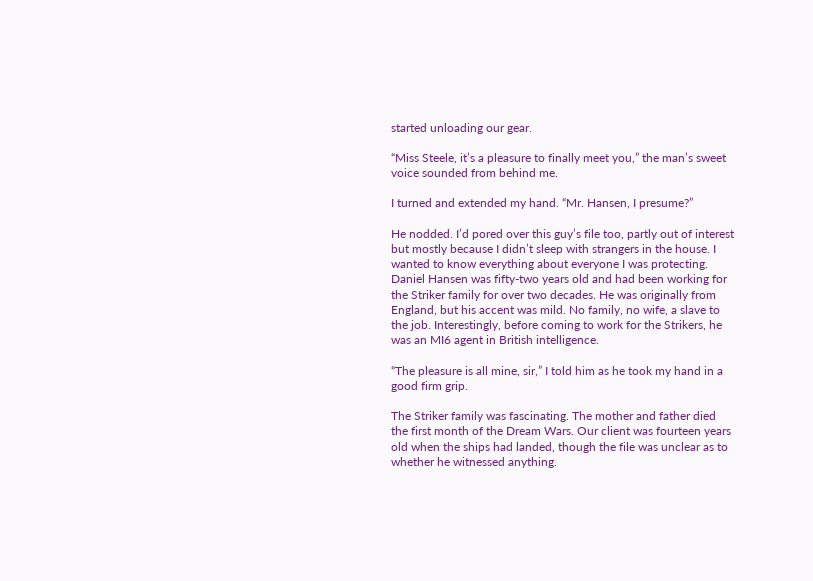started unloading our gear.

“Miss Steele, it’s a pleasure to finally meet you,” the man’s sweet voice sounded from behind me.

I turned and extended my hand. “Mr. Hansen, I presume?”

He nodded. I’d pored over this guy’s file too, partly out of interest but mostly because I didn’t sleep with strangers in the house. I wanted to know everything about everyone I was protecting. Daniel Hansen was fifty-two years old and had been working for the Striker family for over two decades. He was originally from England, but his accent was mild. No family, no wife, a slave to the job. Interestingly, before coming to work for the Strikers, he was an MI6 agent in British intelligence.

“The pleasure is all mine, sir,” I told him as he took my hand in a good firm grip.

The Striker family was fascinating. The mother and father died the first month of the Dream Wars. Our client was fourteen years old when the ships had landed, though the file was unclear as to whether he witnessed anything.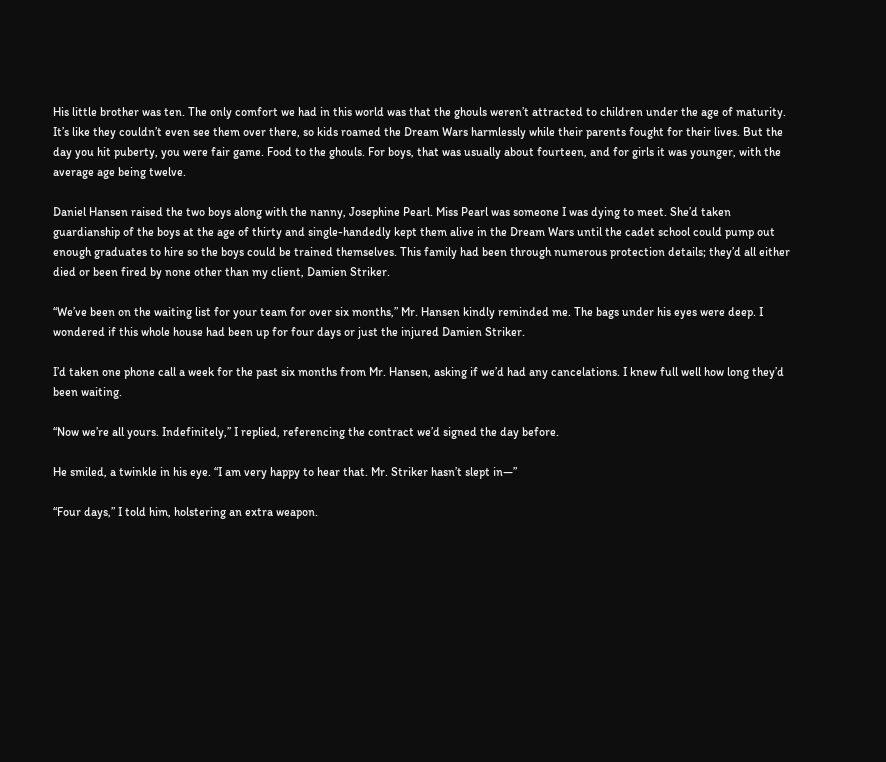His little brother was ten. The only comfort we had in this world was that the ghouls weren’t attracted to children under the age of maturity. It’s like they couldn’t even see them over there, so kids roamed the Dream Wars harmlessly while their parents fought for their lives. But the day you hit puberty, you were fair game. Food to the ghouls. For boys, that was usually about fourteen, and for girls it was younger, with the average age being twelve.

Daniel Hansen raised the two boys along with the nanny, Josephine Pearl. Miss Pearl was someone I was dying to meet. She’d taken guardianship of the boys at the age of thirty and single-handedly kept them alive in the Dream Wars until the cadet school could pump out enough graduates to hire so the boys could be trained themselves. This family had been through numerous protection details; they’d all either died or been fired by none other than my client, Damien Striker.

“We’ve been on the waiting list for your team for over six months,” Mr. Hansen kindly reminded me. The bags under his eyes were deep. I wondered if this whole house had been up for four days or just the injured Damien Striker.

I’d taken one phone call a week for the past six months from Mr. Hansen, asking if we’d had any cancelations. I knew full well how long they’d been waiting.

“Now we’re all yours. Indefinitely,” I replied, referencing the contract we’d signed the day before.

He smiled, a twinkle in his eye. “I am very happy to hear that. Mr. Striker hasn’t slept in—”

“Four days,” I told him, holstering an extra weapon.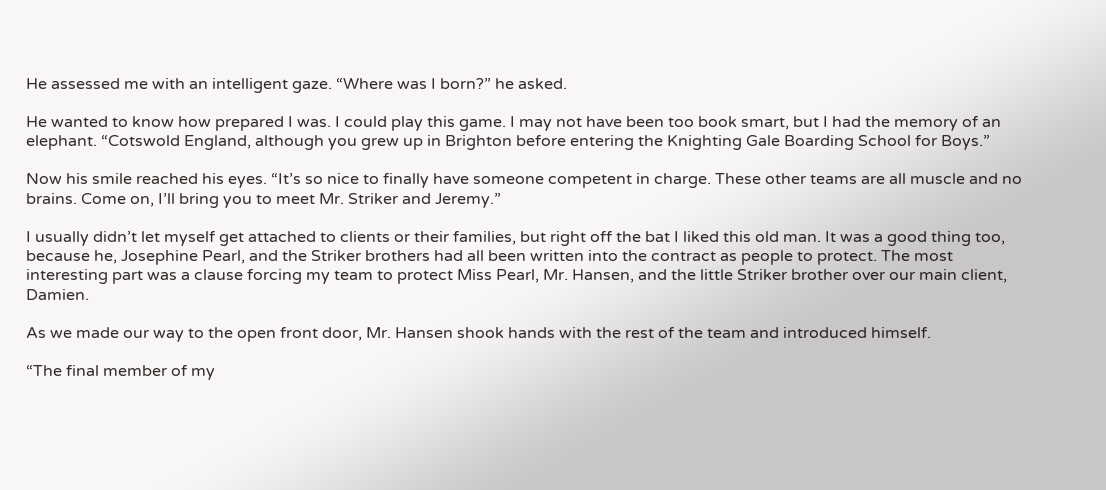He assessed me with an intelligent gaze. “Where was I born?” he asked.

He wanted to know how prepared I was. I could play this game. I may not have been too book smart, but I had the memory of an elephant. “Cotswold England, although you grew up in Brighton before entering the Knighting Gale Boarding School for Boys.”

Now his smile reached his eyes. “It’s so nice to finally have someone competent in charge. These other teams are all muscle and no brains. Come on, I’ll bring you to meet Mr. Striker and Jeremy.”

I usually didn’t let myself get attached to clients or their families, but right off the bat I liked this old man. It was a good thing too, because he, Josephine Pearl, and the Striker brothers had all been written into the contract as people to protect. The most interesting part was a clause forcing my team to protect Miss Pearl, Mr. Hansen, and the little Striker brother over our main client, Damien.

As we made our way to the open front door, Mr. Hansen shook hands with the rest of the team and introduced himself.

“The final member of my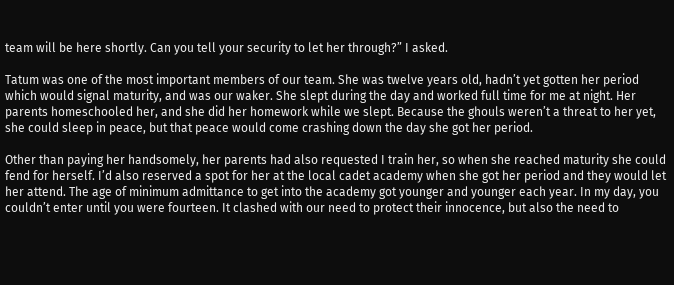team will be here shortly. Can you tell your security to let her through?” I asked.

Tatum was one of the most important members of our team. She was twelve years old, hadn’t yet gotten her period which would signal maturity, and was our waker. She slept during the day and worked full time for me at night. Her parents homeschooled her, and she did her homework while we slept. Because the ghouls weren’t a threat to her yet, she could sleep in peace, but that peace would come crashing down the day she got her period.

Other than paying her handsomely, her parents had also requested I train her, so when she reached maturity she could fend for herself. I’d also reserved a spot for her at the local cadet academy when she got her period and they would let her attend. The age of minimum admittance to get into the academy got younger and younger each year. In my day, you couldn’t enter until you were fourteen. It clashed with our need to protect their innocence, but also the need to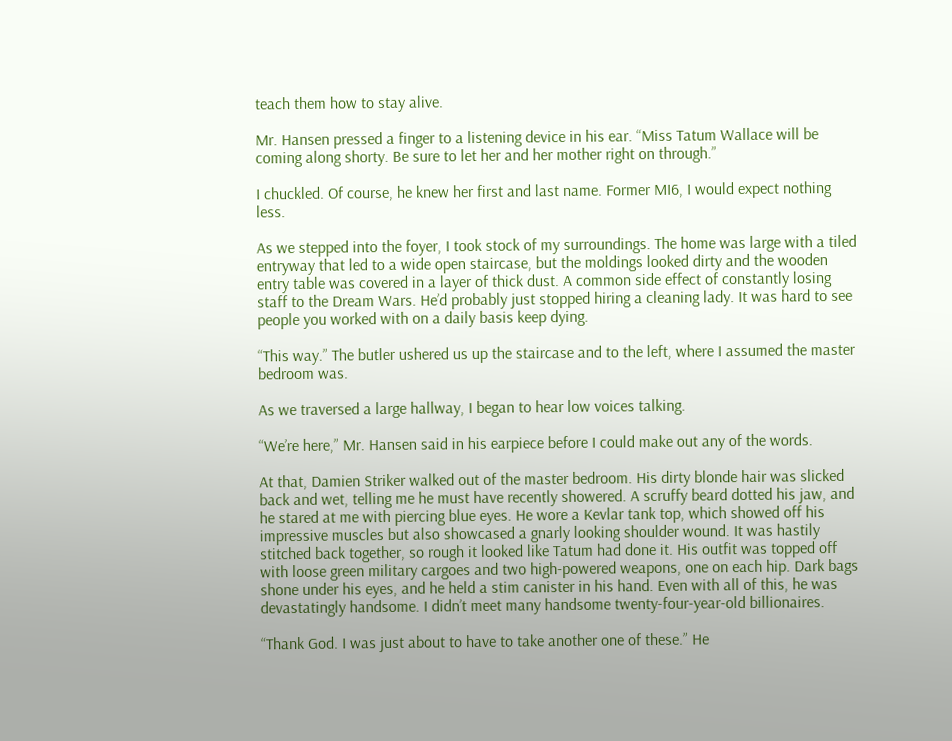teach them how to stay alive.

Mr. Hansen pressed a finger to a listening device in his ear. “Miss Tatum Wallace will be coming along shorty. Be sure to let her and her mother right on through.”

I chuckled. Of course, he knew her first and last name. Former MI6, I would expect nothing less.

As we stepped into the foyer, I took stock of my surroundings. The home was large with a tiled entryway that led to a wide open staircase, but the moldings looked dirty and the wooden entry table was covered in a layer of thick dust. A common side effect of constantly losing staff to the Dream Wars. He’d probably just stopped hiring a cleaning lady. It was hard to see people you worked with on a daily basis keep dying.

“This way.” The butler ushered us up the staircase and to the left, where I assumed the master bedroom was.

As we traversed a large hallway, I began to hear low voices talking.

“We’re here,” Mr. Hansen said in his earpiece before I could make out any of the words.

At that, Damien Striker walked out of the master bedroom. His dirty blonde hair was slicked back and wet, telling me he must have recently showered. A scruffy beard dotted his jaw, and he stared at me with piercing blue eyes. He wore a Kevlar tank top, which showed off his impressive muscles but also showcased a gnarly looking shoulder wound. It was hastily stitched back together, so rough it looked like Tatum had done it. His outfit was topped off with loose green military cargoes and two high-powered weapons, one on each hip. Dark bags shone under his eyes, and he held a stim canister in his hand. Even with all of this, he was devastatingly handsome. I didn’t meet many handsome twenty-four-year-old billionaires.

“Thank God. I was just about to have to take another one of these.” He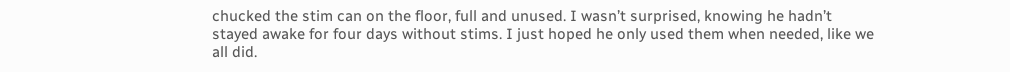chucked the stim can on the floor, full and unused. I wasn’t surprised, knowing he hadn’t stayed awake for four days without stims. I just hoped he only used them when needed, like we all did.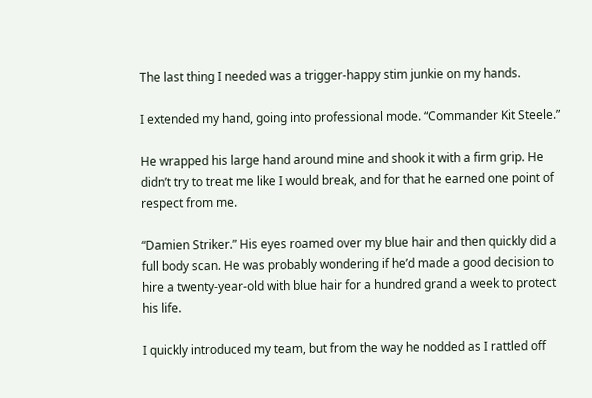The last thing I needed was a trigger-happy stim junkie on my hands.

I extended my hand, going into professional mode. “Commander Kit Steele.”

He wrapped his large hand around mine and shook it with a firm grip. He didn’t try to treat me like I would break, and for that he earned one point of respect from me.

“Damien Striker.” His eyes roamed over my blue hair and then quickly did a full body scan. He was probably wondering if he’d made a good decision to hire a twenty-year-old with blue hair for a hundred grand a week to protect his life.

I quickly introduced my team, but from the way he nodded as I rattled off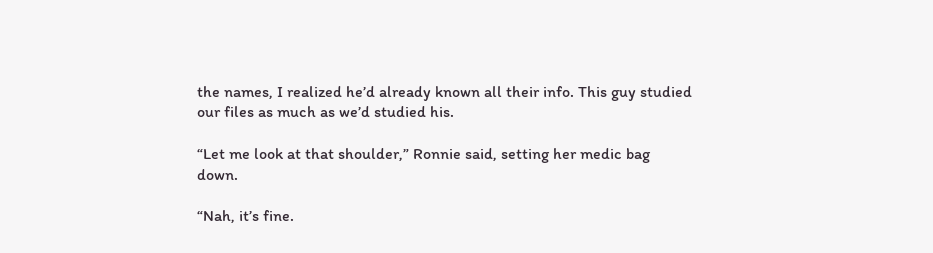the names, I realized he’d already known all their info. This guy studied our files as much as we’d studied his.

“Let me look at that shoulder,” Ronnie said, setting her medic bag down.

“Nah, it’s fine.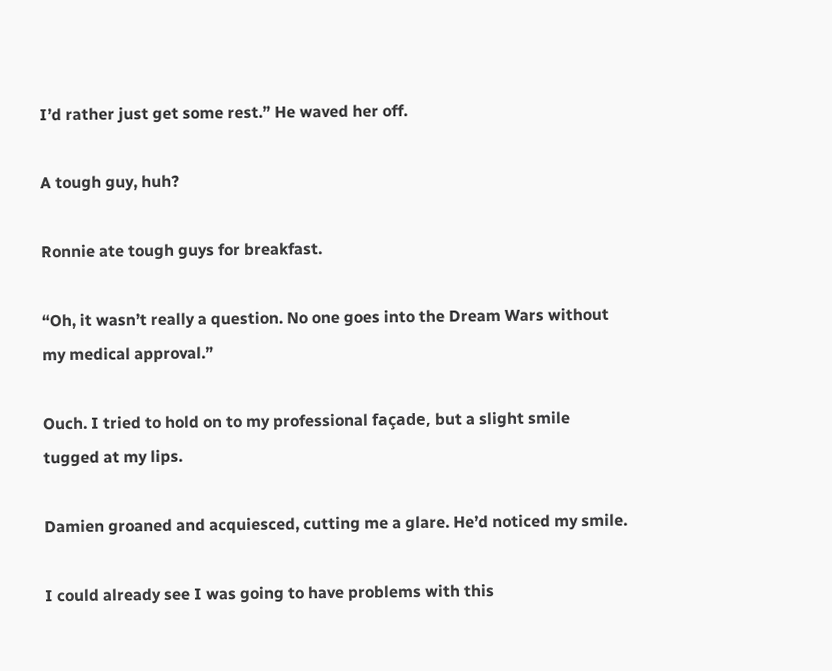I’d rather just get some rest.” He waved her off.

A tough guy, huh?

Ronnie ate tough guys for breakfast.

“Oh, it wasn’t really a question. No one goes into the Dream Wars without my medical approval.”

Ouch. I tried to hold on to my professional façade, but a slight smile tugged at my lips.

Damien groaned and acquiesced, cutting me a glare. He’d noticed my smile.

I could already see I was going to have problems with this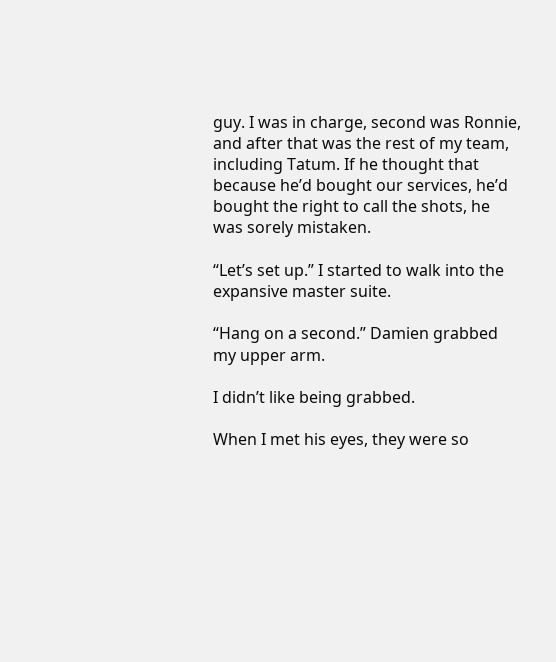guy. I was in charge, second was Ronnie, and after that was the rest of my team, including Tatum. If he thought that because he’d bought our services, he’d bought the right to call the shots, he was sorely mistaken.

“Let’s set up.” I started to walk into the expansive master suite.

“Hang on a second.” Damien grabbed my upper arm.

I didn’t like being grabbed.

When I met his eyes, they were so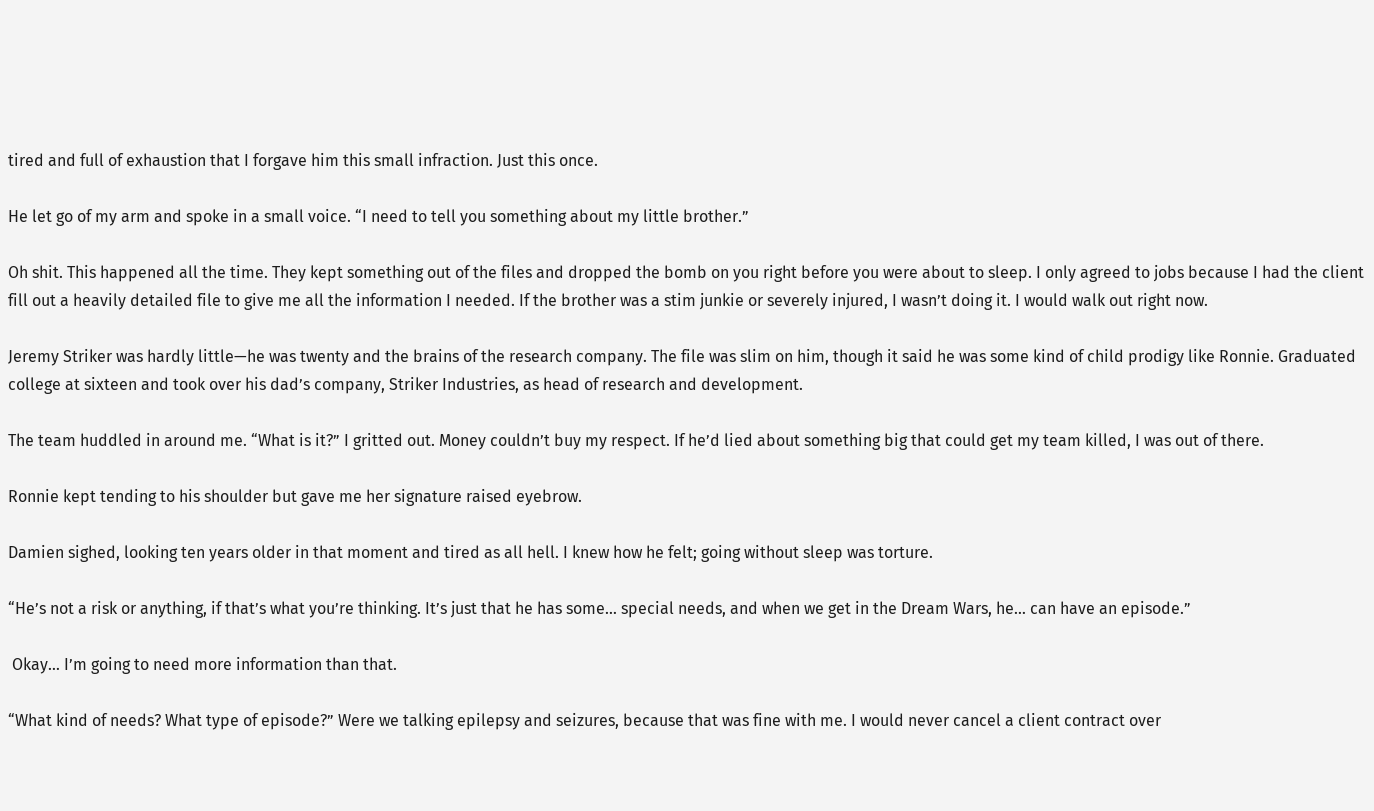tired and full of exhaustion that I forgave him this small infraction. Just this once.

He let go of my arm and spoke in a small voice. “I need to tell you something about my little brother.”

Oh shit. This happened all the time. They kept something out of the files and dropped the bomb on you right before you were about to sleep. I only agreed to jobs because I had the client fill out a heavily detailed file to give me all the information I needed. If the brother was a stim junkie or severely injured, I wasn’t doing it. I would walk out right now.

Jeremy Striker was hardly little—he was twenty and the brains of the research company. The file was slim on him, though it said he was some kind of child prodigy like Ronnie. Graduated college at sixteen and took over his dad’s company, Striker Industries, as head of research and development.

The team huddled in around me. “What is it?” I gritted out. Money couldn’t buy my respect. If he’d lied about something big that could get my team killed, I was out of there.

Ronnie kept tending to his shoulder but gave me her signature raised eyebrow.

Damien sighed, looking ten years older in that moment and tired as all hell. I knew how he felt; going without sleep was torture.

“He’s not a risk or anything, if that’s what you’re thinking. It’s just that he has some… special needs, and when we get in the Dream Wars, he… can have an episode.”

 Okay… I’m going to need more information than that.

“What kind of needs? What type of episode?” Were we talking epilepsy and seizures, because that was fine with me. I would never cancel a client contract over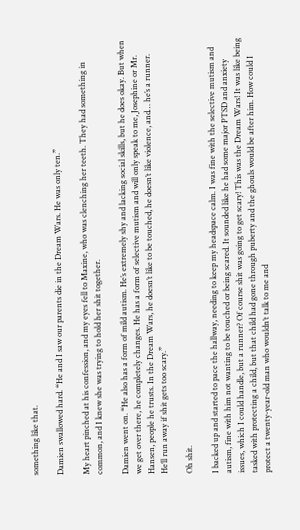something like that.

Damien swallowed hard. “He and I saw our parents die in the Dream Wars. He was only ten.”

My heart pinched at his confession, and my eyes fell to Maxine, who was clenching her teeth. They had something in common, and I knew she was trying to hold her shit together.

Damien went on. “He also has a form of mild autism. He’s extremely shy and lacking social skills, but he does okay. But when we get over there, he completely changes. He has a form of selective mutism and will only speak to me, Josephine or Mr. Hansen, people he trusts. In the Dream Wars, he doesn’t like to be touched, he doesn’t like violence, and… he’s a runner. He’ll run away if shit gets too scary.”

Oh shit.

I backed up and started to pace the hallway, needing to keep my headspace calm. I was fine with the selective mutism and autism, fine with him not wanting to be touched or being scared. It sounded like he had some major PTSD and anxiety issues, which I could handle, but a runner? Of course shit was going to get scary! This was the Dream Wars! It was like being tasked with protecting a child, but that child had gone through puberty and the ghouls would be after him. How could I protect a twenty-year-old man who wouldn’t talk to me and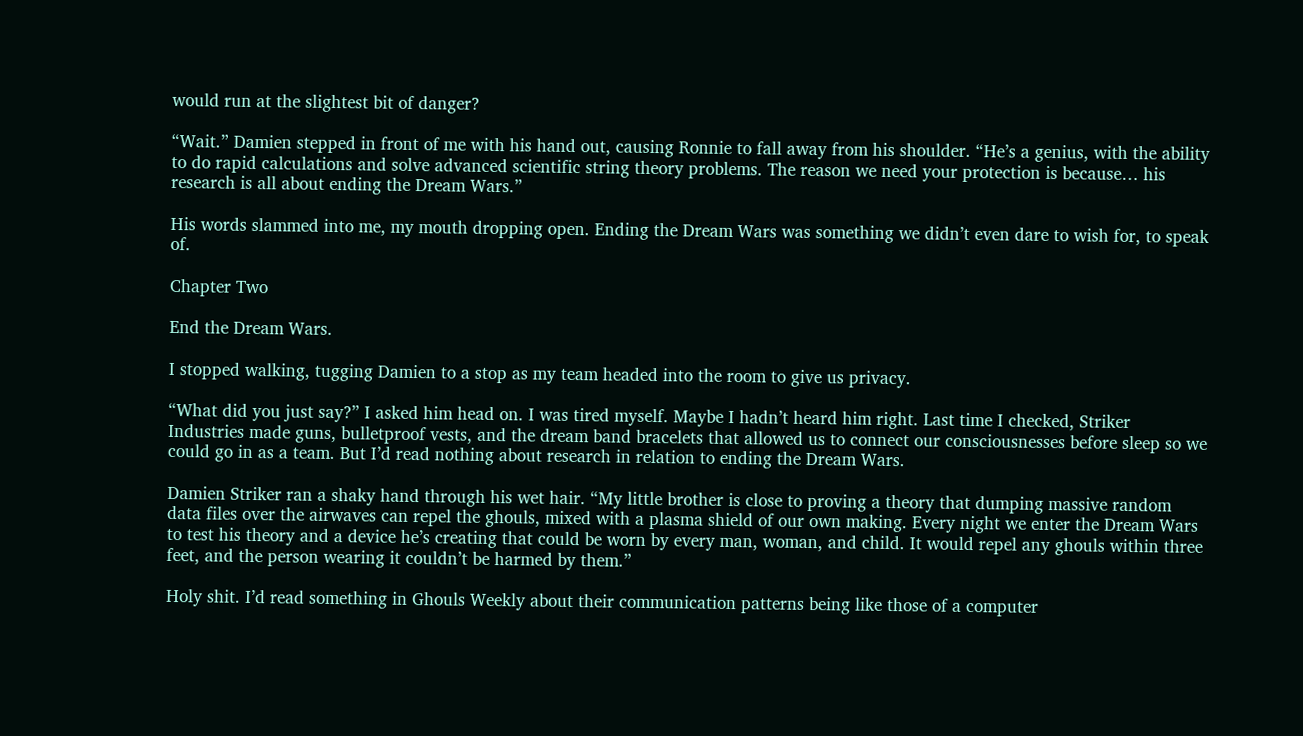would run at the slightest bit of danger?

“Wait.” Damien stepped in front of me with his hand out, causing Ronnie to fall away from his shoulder. “He’s a genius, with the ability to do rapid calculations and solve advanced scientific string theory problems. The reason we need your protection is because… his research is all about ending the Dream Wars.”

His words slammed into me, my mouth dropping open. Ending the Dream Wars was something we didn’t even dare to wish for, to speak of.

Chapter Two

End the Dream Wars.

I stopped walking, tugging Damien to a stop as my team headed into the room to give us privacy.

“What did you just say?” I asked him head on. I was tired myself. Maybe I hadn’t heard him right. Last time I checked, Striker Industries made guns, bulletproof vests, and the dream band bracelets that allowed us to connect our consciousnesses before sleep so we could go in as a team. But I’d read nothing about research in relation to ending the Dream Wars.

Damien Striker ran a shaky hand through his wet hair. “My little brother is close to proving a theory that dumping massive random data files over the airwaves can repel the ghouls, mixed with a plasma shield of our own making. Every night we enter the Dream Wars to test his theory and a device he’s creating that could be worn by every man, woman, and child. It would repel any ghouls within three feet, and the person wearing it couldn’t be harmed by them.”

Holy shit. I’d read something in Ghouls Weekly about their communication patterns being like those of a computer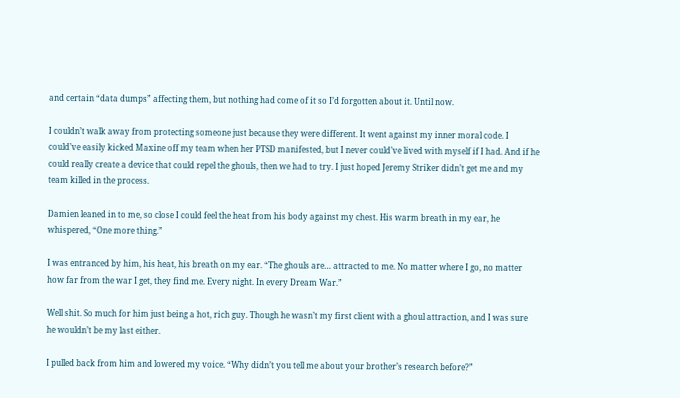and certain “data dumps” affecting them, but nothing had come of it so I’d forgotten about it. Until now.

I couldn’t walk away from protecting someone just because they were different. It went against my inner moral code. I could’ve easily kicked Maxine off my team when her PTSD manifested, but I never could’ve lived with myself if I had. And if he could really create a device that could repel the ghouls, then we had to try. I just hoped Jeremy Striker didn’t get me and my team killed in the process.

Damien leaned in to me, so close I could feel the heat from his body against my chest. His warm breath in my ear, he whispered, “One more thing.”

I was entranced by him, his heat, his breath on my ear. “The ghouls are… attracted to me. No matter where I go, no matter how far from the war I get, they find me. Every night. In every Dream War.”

Well shit. So much for him just being a hot, rich guy. Though he wasn’t my first client with a ghoul attraction, and I was sure he wouldn’t be my last either.

I pulled back from him and lowered my voice. “Why didn’t you tell me about your brother’s research before?”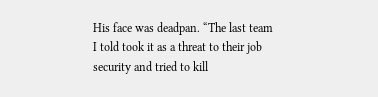His face was deadpan. “The last team I told took it as a threat to their job security and tried to kill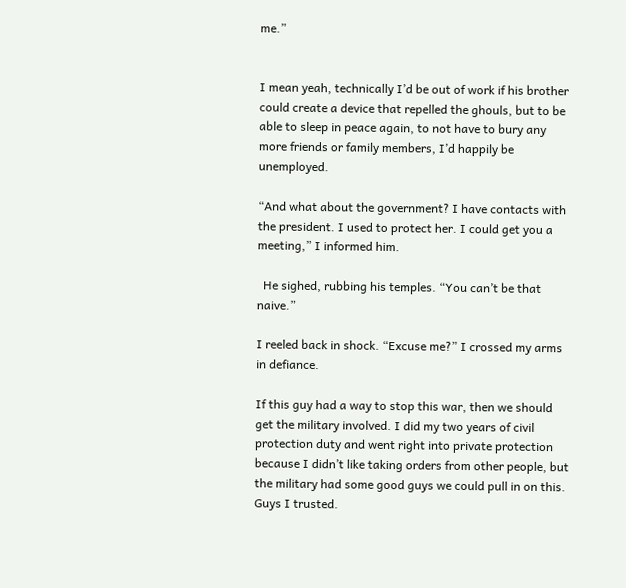me.”


I mean yeah, technically I’d be out of work if his brother could create a device that repelled the ghouls, but to be able to sleep in peace again, to not have to bury any more friends or family members, I’d happily be unemployed.

“And what about the government? I have contacts with the president. I used to protect her. I could get you a meeting,” I informed him.

  He sighed, rubbing his temples. “You can’t be that naive.”

I reeled back in shock. “Excuse me?” I crossed my arms in defiance.

If this guy had a way to stop this war, then we should get the military involved. I did my two years of civil protection duty and went right into private protection because I didn’t like taking orders from other people, but the military had some good guys we could pull in on this. Guys I trusted.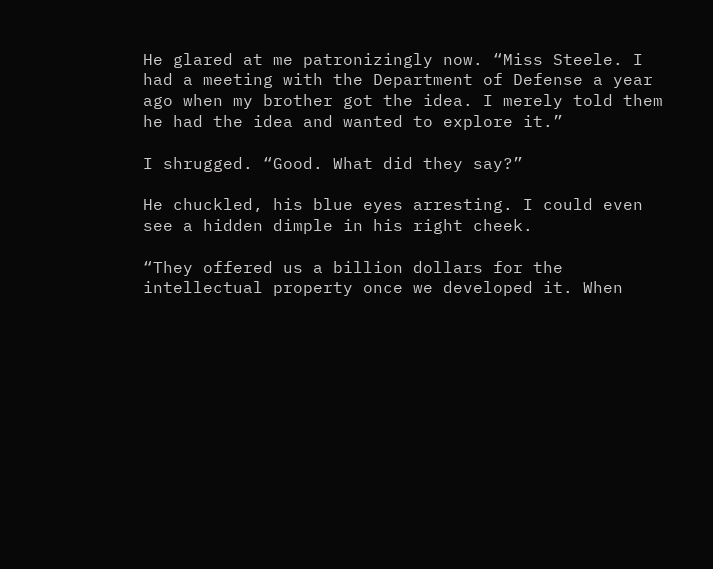He glared at me patronizingly now. “Miss Steele. I had a meeting with the Department of Defense a year ago when my brother got the idea. I merely told them he had the idea and wanted to explore it.”

I shrugged. “Good. What did they say?”

He chuckled, his blue eyes arresting. I could even see a hidden dimple in his right cheek.

“They offered us a billion dollars for the intellectual property once we developed it. When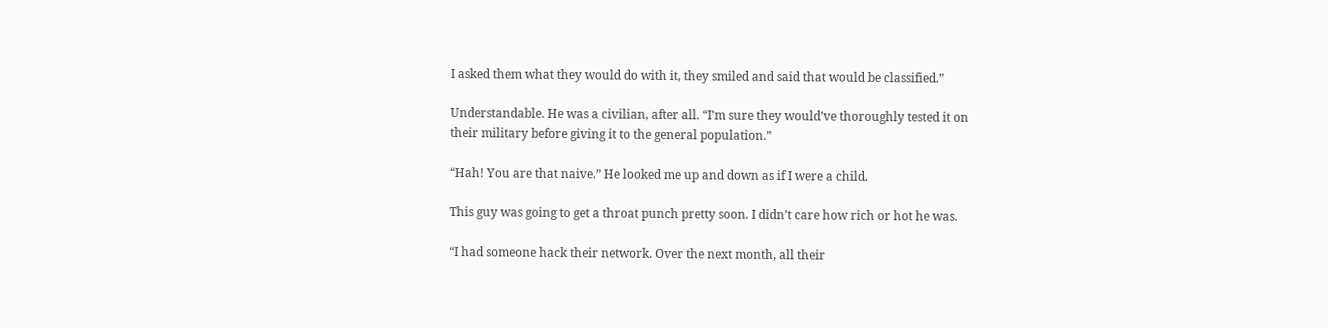I asked them what they would do with it, they smiled and said that would be classified.”

Understandable. He was a civilian, after all. “I’m sure they would’ve thoroughly tested it on their military before giving it to the general population.”

“Hah! You are that naive.” He looked me up and down as if I were a child.

This guy was going to get a throat punch pretty soon. I didn’t care how rich or hot he was.

“I had someone hack their network. Over the next month, all their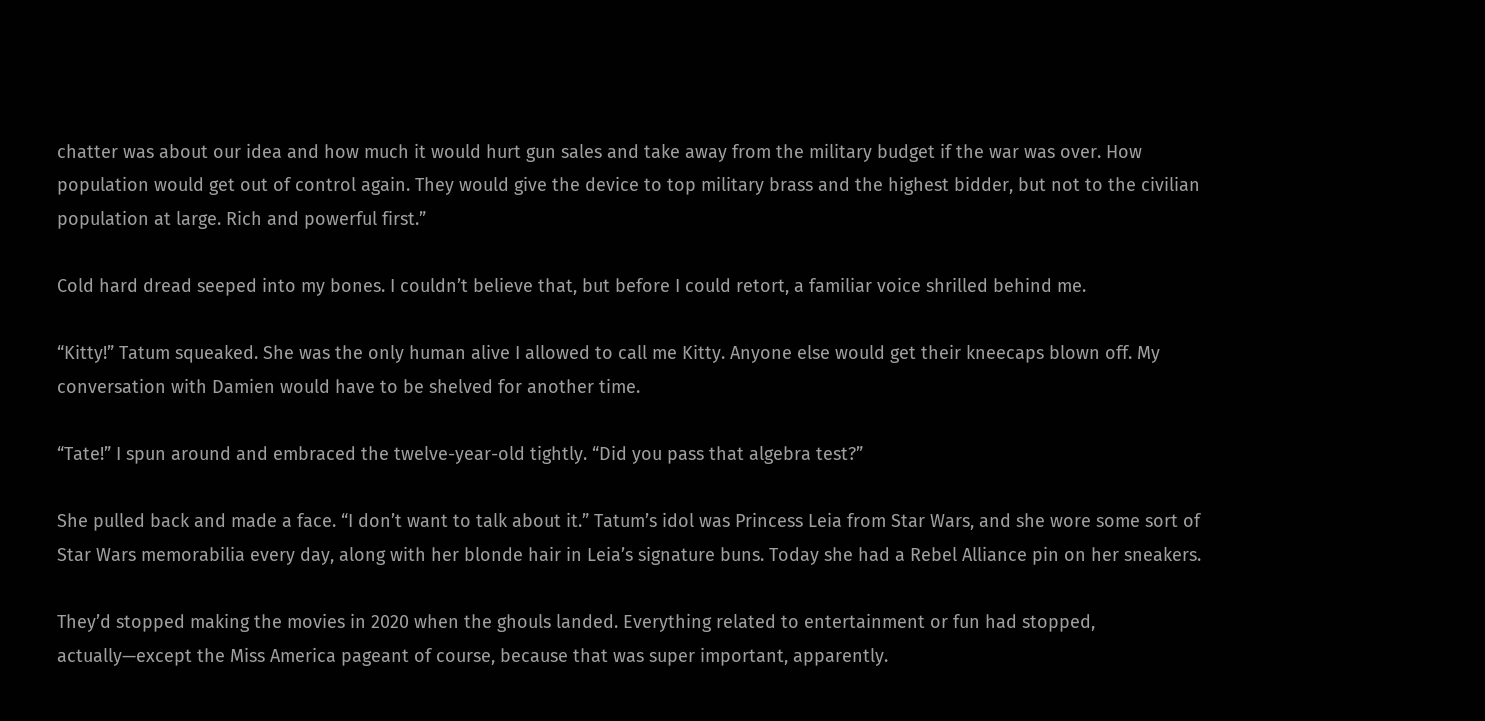chatter was about our idea and how much it would hurt gun sales and take away from the military budget if the war was over. How population would get out of control again. They would give the device to top military brass and the highest bidder, but not to the civilian population at large. Rich and powerful first.”

Cold hard dread seeped into my bones. I couldn’t believe that, but before I could retort, a familiar voice shrilled behind me.

“Kitty!” Tatum squeaked. She was the only human alive I allowed to call me Kitty. Anyone else would get their kneecaps blown off. My conversation with Damien would have to be shelved for another time.

“Tate!” I spun around and embraced the twelve-year-old tightly. “Did you pass that algebra test?”

She pulled back and made a face. “I don’t want to talk about it.” Tatum’s idol was Princess Leia from Star Wars, and she wore some sort of Star Wars memorabilia every day, along with her blonde hair in Leia’s signature buns. Today she had a Rebel Alliance pin on her sneakers.

They’d stopped making the movies in 2020 when the ghouls landed. Everything related to entertainment or fun had stopped, actually—except the Miss America pageant of course, because that was super important, apparently.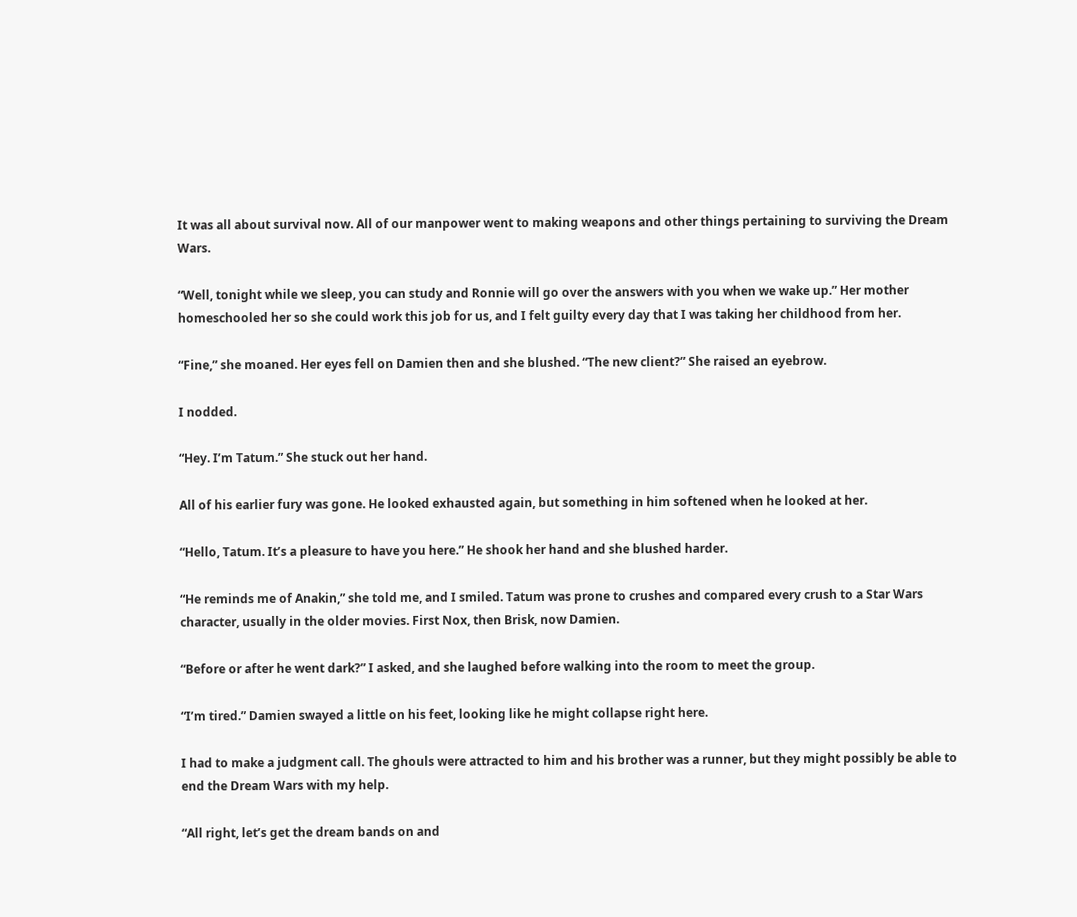It was all about survival now. All of our manpower went to making weapons and other things pertaining to surviving the Dream Wars.

“Well, tonight while we sleep, you can study and Ronnie will go over the answers with you when we wake up.” Her mother homeschooled her so she could work this job for us, and I felt guilty every day that I was taking her childhood from her.

“Fine,” she moaned. Her eyes fell on Damien then and she blushed. “The new client?” She raised an eyebrow.

I nodded.

“Hey. I’m Tatum.” She stuck out her hand.

All of his earlier fury was gone. He looked exhausted again, but something in him softened when he looked at her.

“Hello, Tatum. It’s a pleasure to have you here.” He shook her hand and she blushed harder.

“He reminds me of Anakin,” she told me, and I smiled. Tatum was prone to crushes and compared every crush to a Star Wars character, usually in the older movies. First Nox, then Brisk, now Damien.

“Before or after he went dark?” I asked, and she laughed before walking into the room to meet the group.

“I’m tired.” Damien swayed a little on his feet, looking like he might collapse right here.

I had to make a judgment call. The ghouls were attracted to him and his brother was a runner, but they might possibly be able to end the Dream Wars with my help.

“All right, let’s get the dream bands on and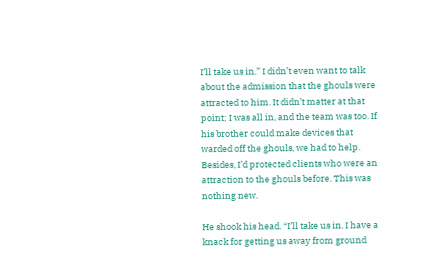I’ll take us in.” I didn’t even want to talk about the admission that the ghouls were attracted to him. It didn’t matter at that point; I was all in, and the team was too. If his brother could make devices that warded off the ghouls, we had to help. Besides, I’d protected clients who were an attraction to the ghouls before. This was nothing new.

He shook his head. “I’ll take us in. I have a knack for getting us away from ground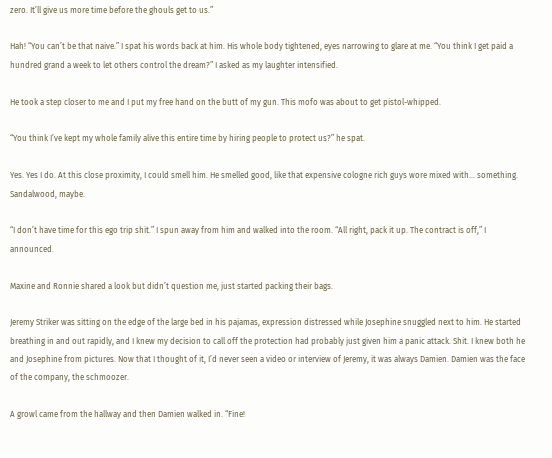zero. It’ll give us more time before the ghouls get to us.”

Hah! “You can’t be that naive.” I spat his words back at him. His whole body tightened, eyes narrowing to glare at me. “You think I get paid a hundred grand a week to let others control the dream?” I asked as my laughter intensified.

He took a step closer to me and I put my free hand on the butt of my gun. This mofo was about to get pistol-whipped.

“You think I’ve kept my whole family alive this entire time by hiring people to protect us?” he spat.

Yes. Yes I do. At this close proximity, I could smell him. He smelled good, like that expensive cologne rich guys wore mixed with… something. Sandalwood, maybe.

“I don’t have time for this ego trip shit.” I spun away from him and walked into the room. “All right, pack it up. The contract is off,” I announced.

Maxine and Ronnie shared a look but didn’t question me, just started packing their bags.

Jeremy Striker was sitting on the edge of the large bed in his pajamas, expression distressed while Josephine snuggled next to him. He started breathing in and out rapidly, and I knew my decision to call off the protection had probably just given him a panic attack. Shit. I knew both he and Josephine from pictures. Now that I thought of it, I’d never seen a video or interview of Jeremy, it was always Damien. Damien was the face of the company, the schmoozer.

A growl came from the hallway and then Damien walked in. “Fine!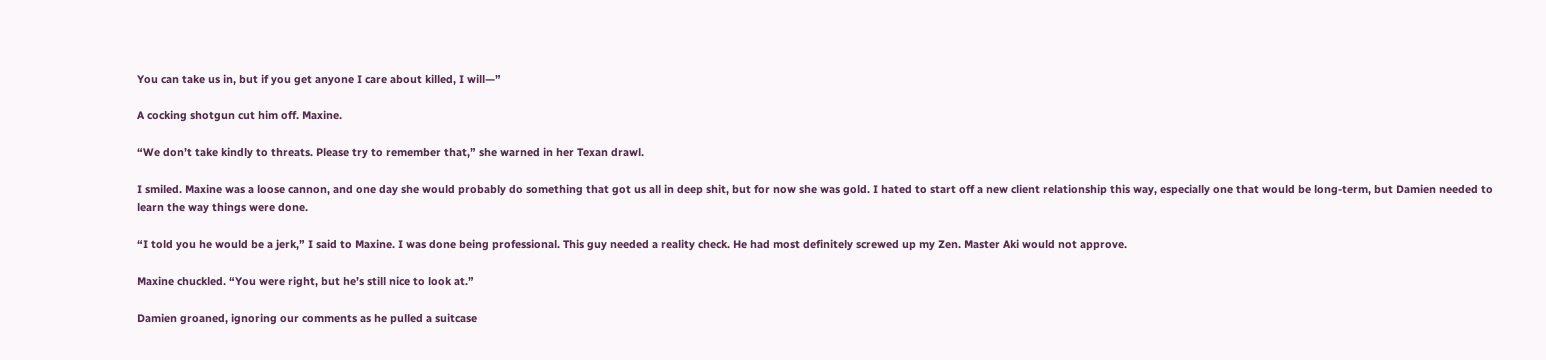You can take us in, but if you get anyone I care about killed, I will—”

A cocking shotgun cut him off. Maxine.

“We don’t take kindly to threats. Please try to remember that,” she warned in her Texan drawl.

I smiled. Maxine was a loose cannon, and one day she would probably do something that got us all in deep shit, but for now she was gold. I hated to start off a new client relationship this way, especially one that would be long-term, but Damien needed to learn the way things were done.

“I told you he would be a jerk,” I said to Maxine. I was done being professional. This guy needed a reality check. He had most definitely screwed up my Zen. Master Aki would not approve.

Maxine chuckled. “You were right, but he’s still nice to look at.”

Damien groaned, ignoring our comments as he pulled a suitcase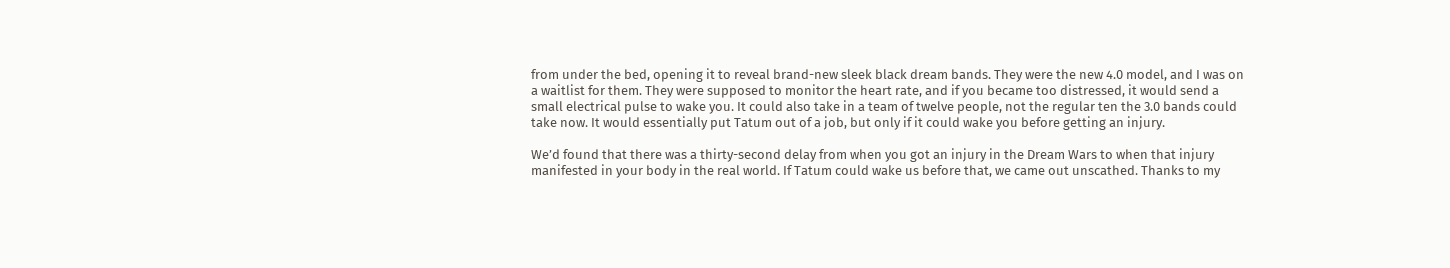from under the bed, opening it to reveal brand-new sleek black dream bands. They were the new 4.0 model, and I was on a waitlist for them. They were supposed to monitor the heart rate, and if you became too distressed, it would send a small electrical pulse to wake you. It could also take in a team of twelve people, not the regular ten the 3.0 bands could take now. It would essentially put Tatum out of a job, but only if it could wake you before getting an injury.

We’d found that there was a thirty-second delay from when you got an injury in the Dream Wars to when that injury manifested in your body in the real world. If Tatum could wake us before that, we came out unscathed. Thanks to my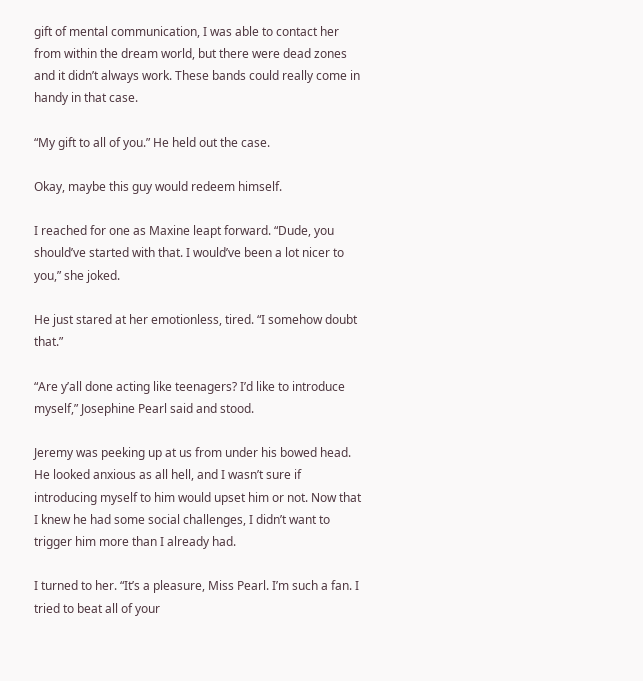gift of mental communication, I was able to contact her from within the dream world, but there were dead zones and it didn’t always work. These bands could really come in handy in that case.

“My gift to all of you.” He held out the case.

Okay, maybe this guy would redeem himself.

I reached for one as Maxine leapt forward. “Dude, you should’ve started with that. I would’ve been a lot nicer to you,” she joked.

He just stared at her emotionless, tired. “I somehow doubt that.”

“Are y’all done acting like teenagers? I’d like to introduce myself,” Josephine Pearl said and stood.

Jeremy was peeking up at us from under his bowed head. He looked anxious as all hell, and I wasn’t sure if introducing myself to him would upset him or not. Now that I knew he had some social challenges, I didn’t want to trigger him more than I already had.

I turned to her. “It’s a pleasure, Miss Pearl. I’m such a fan. I tried to beat all of your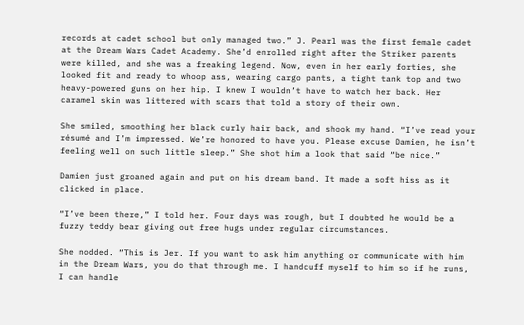records at cadet school but only managed two.” J. Pearl was the first female cadet at the Dream Wars Cadet Academy. She’d enrolled right after the Striker parents were killed, and she was a freaking legend. Now, even in her early forties, she looked fit and ready to whoop ass, wearing cargo pants, a tight tank top and two heavy-powered guns on her hip. I knew I wouldn’t have to watch her back. Her caramel skin was littered with scars that told a story of their own.

She smiled, smoothing her black curly hair back, and shook my hand. “I’ve read your résumé and I’m impressed. We’re honored to have you. Please excuse Damien, he isn’t feeling well on such little sleep.” She shot him a look that said “be nice.”

Damien just groaned again and put on his dream band. It made a soft hiss as it clicked in place.

“I’ve been there,” I told her. Four days was rough, but I doubted he would be a fuzzy teddy bear giving out free hugs under regular circumstances.

She nodded. “This is Jer. If you want to ask him anything or communicate with him in the Dream Wars, you do that through me. I handcuff myself to him so if he runs, I can handle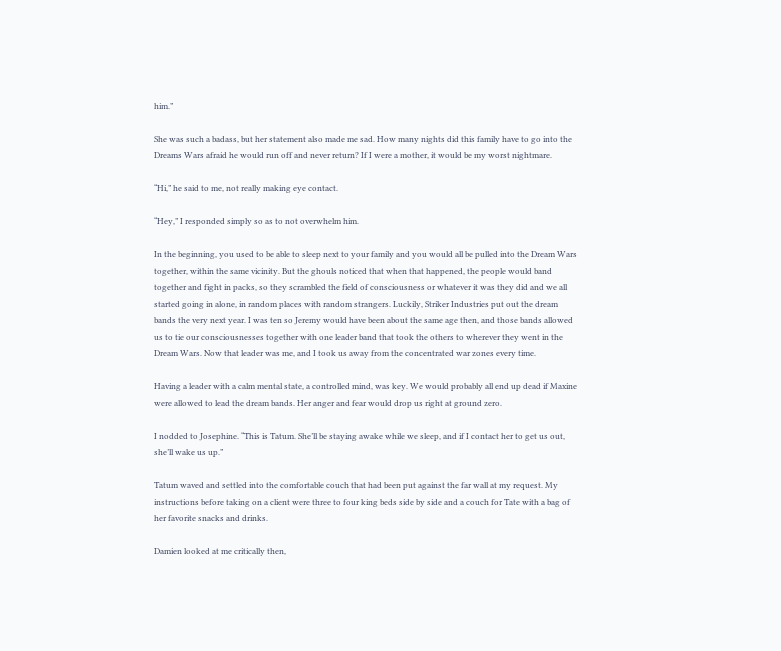him.”

She was such a badass, but her statement also made me sad. How many nights did this family have to go into the Dreams Wars afraid he would run off and never return? If I were a mother, it would be my worst nightmare.

“Hi,” he said to me, not really making eye contact.

“Hey,” I responded simply so as to not overwhelm him.

In the beginning, you used to be able to sleep next to your family and you would all be pulled into the Dream Wars together, within the same vicinity. But the ghouls noticed that when that happened, the people would band together and fight in packs, so they scrambled the field of consciousness or whatever it was they did and we all started going in alone, in random places with random strangers. Luckily, Striker Industries put out the dream bands the very next year. I was ten so Jeremy would have been about the same age then, and those bands allowed us to tie our consciousnesses together with one leader band that took the others to wherever they went in the Dream Wars. Now that leader was me, and I took us away from the concentrated war zones every time.

Having a leader with a calm mental state, a controlled mind, was key. We would probably all end up dead if Maxine were allowed to lead the dream bands. Her anger and fear would drop us right at ground zero.

I nodded to Josephine. “This is Tatum. She’ll be staying awake while we sleep, and if I contact her to get us out, she’ll wake us up.”

Tatum waved and settled into the comfortable couch that had been put against the far wall at my request. My instructions before taking on a client were three to four king beds side by side and a couch for Tate with a bag of her favorite snacks and drinks.

Damien looked at me critically then,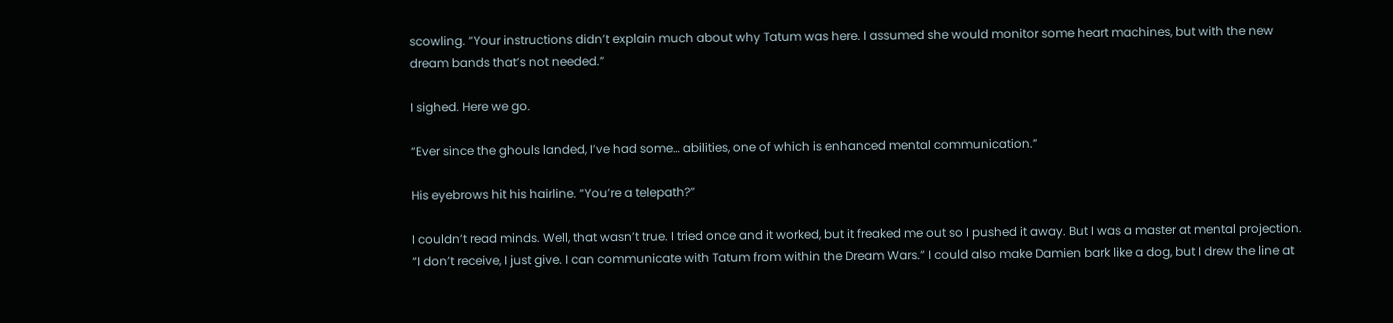scowling. “Your instructions didn’t explain much about why Tatum was here. I assumed she would monitor some heart machines, but with the new dream bands that’s not needed.”

I sighed. Here we go.

“Ever since the ghouls landed, I’ve had some… abilities, one of which is enhanced mental communication.”

His eyebrows hit his hairline. “You’re a telepath?”

I couldn’t read minds. Well, that wasn’t true. I tried once and it worked, but it freaked me out so I pushed it away. But I was a master at mental projection. “I don’t receive, I just give. I can communicate with Tatum from within the Dream Wars.” I could also make Damien bark like a dog, but I drew the line at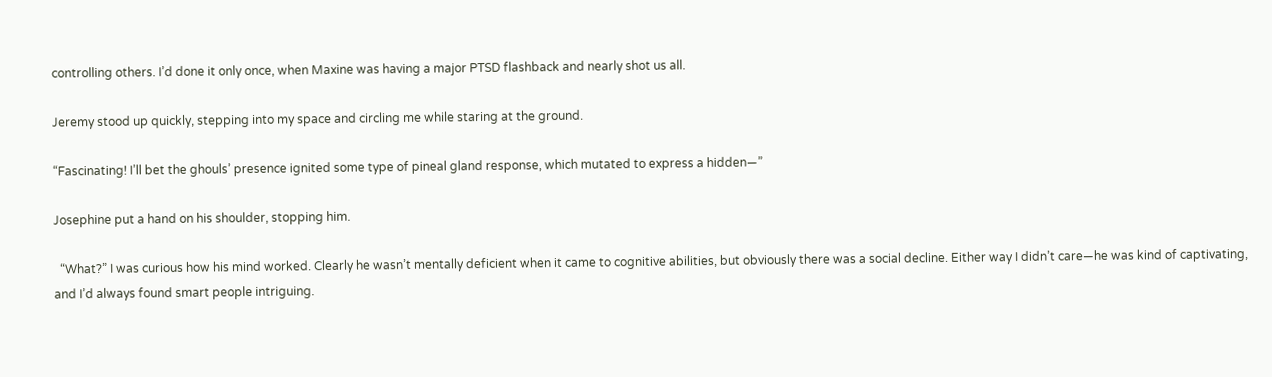controlling others. I’d done it only once, when Maxine was having a major PTSD flashback and nearly shot us all.

Jeremy stood up quickly, stepping into my space and circling me while staring at the ground.

“Fascinating! I’ll bet the ghouls’ presence ignited some type of pineal gland response, which mutated to express a hidden—”

Josephine put a hand on his shoulder, stopping him.

  “What?” I was curious how his mind worked. Clearly he wasn’t mentally deficient when it came to cognitive abilities, but obviously there was a social decline. Either way I didn’t care—he was kind of captivating, and I’d always found smart people intriguing.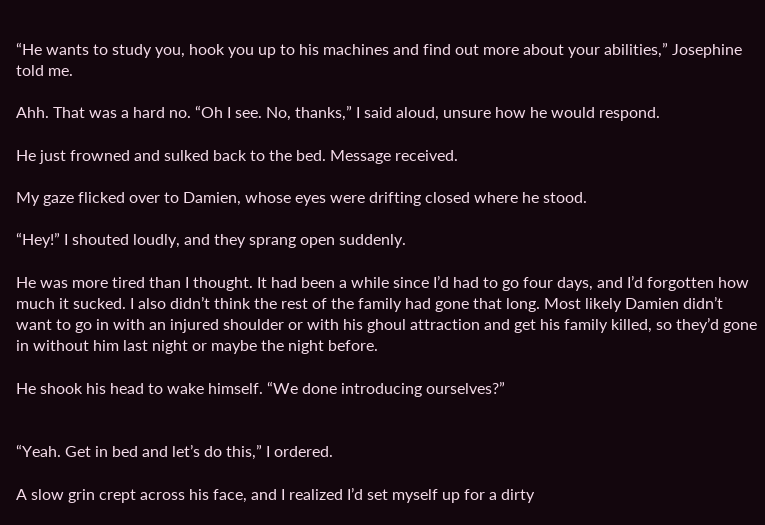“He wants to study you, hook you up to his machines and find out more about your abilities,” Josephine told me.

Ahh. That was a hard no. “Oh I see. No, thanks,” I said aloud, unsure how he would respond.

He just frowned and sulked back to the bed. Message received.

My gaze flicked over to Damien, whose eyes were drifting closed where he stood.

“Hey!” I shouted loudly, and they sprang open suddenly.

He was more tired than I thought. It had been a while since I’d had to go four days, and I’d forgotten how much it sucked. I also didn’t think the rest of the family had gone that long. Most likely Damien didn’t want to go in with an injured shoulder or with his ghoul attraction and get his family killed, so they’d gone in without him last night or maybe the night before.

He shook his head to wake himself. “We done introducing ourselves?”


“Yeah. Get in bed and let’s do this,” I ordered.

A slow grin crept across his face, and I realized I’d set myself up for a dirty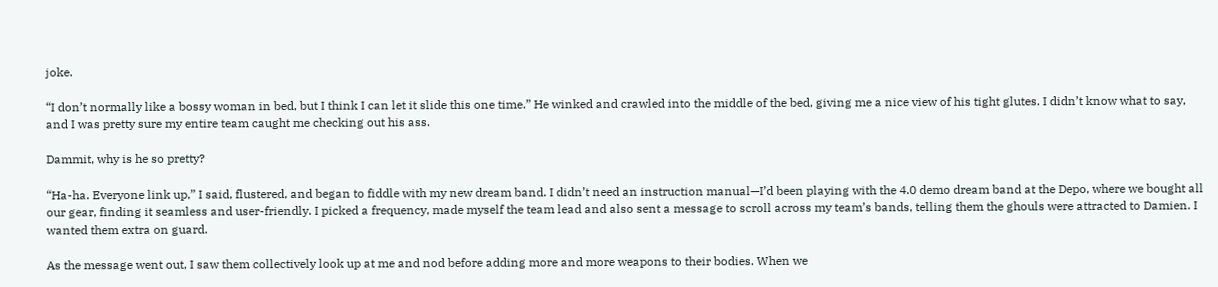joke.

“I don’t normally like a bossy woman in bed, but I think I can let it slide this one time.” He winked and crawled into the middle of the bed, giving me a nice view of his tight glutes. I didn’t know what to say, and I was pretty sure my entire team caught me checking out his ass.

Dammit, why is he so pretty?

“Ha-ha. Everyone link up,” I said, flustered, and began to fiddle with my new dream band. I didn’t need an instruction manual—I’d been playing with the 4.0 demo dream band at the Depo, where we bought all our gear, finding it seamless and user-friendly. I picked a frequency, made myself the team lead and also sent a message to scroll across my team’s bands, telling them the ghouls were attracted to Damien. I wanted them extra on guard.

As the message went out, I saw them collectively look up at me and nod before adding more and more weapons to their bodies. When we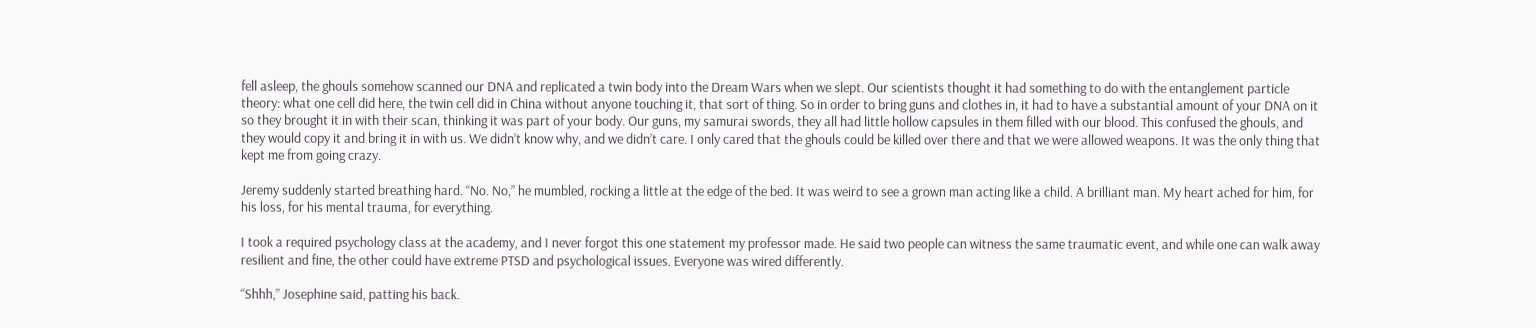fell asleep, the ghouls somehow scanned our DNA and replicated a twin body into the Dream Wars when we slept. Our scientists thought it had something to do with the entanglement particle theory: what one cell did here, the twin cell did in China without anyone touching it, that sort of thing. So in order to bring guns and clothes in, it had to have a substantial amount of your DNA on it so they brought it in with their scan, thinking it was part of your body. Our guns, my samurai swords, they all had little hollow capsules in them filled with our blood. This confused the ghouls, and they would copy it and bring it in with us. We didn’t know why, and we didn’t care. I only cared that the ghouls could be killed over there and that we were allowed weapons. It was the only thing that kept me from going crazy.

Jeremy suddenly started breathing hard. “No. No,” he mumbled, rocking a little at the edge of the bed. It was weird to see a grown man acting like a child. A brilliant man. My heart ached for him, for his loss, for his mental trauma, for everything.

I took a required psychology class at the academy, and I never forgot this one statement my professor made. He said two people can witness the same traumatic event, and while one can walk away resilient and fine, the other could have extreme PTSD and psychological issues. Everyone was wired differently.

“Shhh,” Josephine said, patting his back.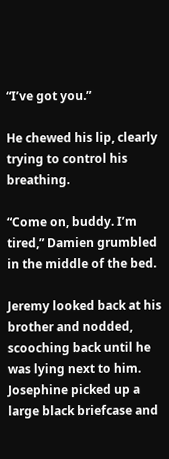“I’ve got you.”

He chewed his lip, clearly trying to control his breathing.

“Come on, buddy. I’m tired,” Damien grumbled in the middle of the bed.

Jeremy looked back at his brother and nodded, scooching back until he was lying next to him. Josephine picked up a large black briefcase and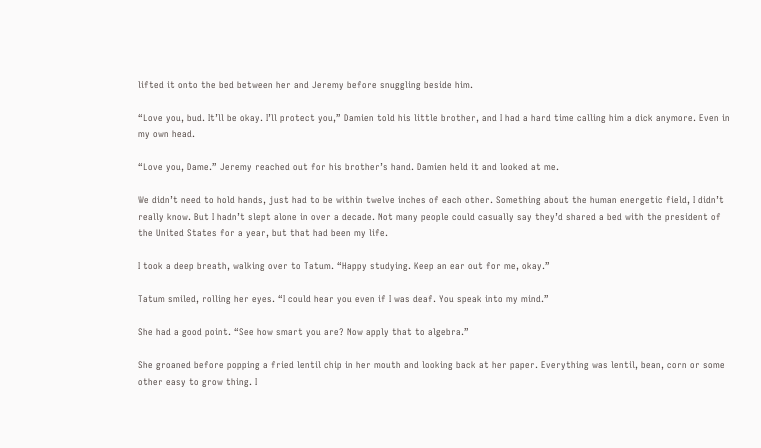lifted it onto the bed between her and Jeremy before snuggling beside him.

“Love you, bud. It’ll be okay. I’ll protect you,” Damien told his little brother, and I had a hard time calling him a dick anymore. Even in my own head.

“Love you, Dame.” Jeremy reached out for his brother’s hand. Damien held it and looked at me.

We didn’t need to hold hands, just had to be within twelve inches of each other. Something about the human energetic field, I didn’t really know. But I hadn’t slept alone in over a decade. Not many people could casually say they’d shared a bed with the president of the United States for a year, but that had been my life.

I took a deep breath, walking over to Tatum. “Happy studying. Keep an ear out for me, okay.”

Tatum smiled, rolling her eyes. “I could hear you even if I was deaf. You speak into my mind.”

She had a good point. “See how smart you are? Now apply that to algebra.”

She groaned before popping a fried lentil chip in her mouth and looking back at her paper. Everything was lentil, bean, corn or some other easy to grow thing. I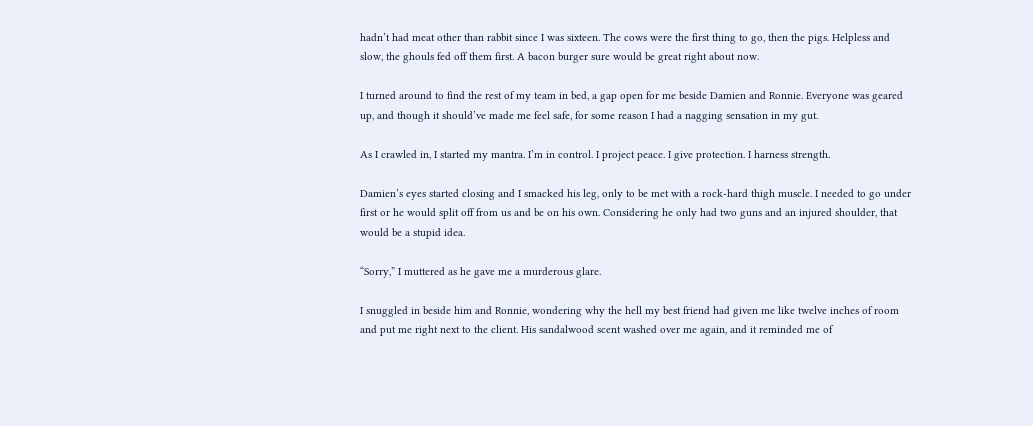hadn’t had meat other than rabbit since I was sixteen. The cows were the first thing to go, then the pigs. Helpless and slow, the ghouls fed off them first. A bacon burger sure would be great right about now.

I turned around to find the rest of my team in bed, a gap open for me beside Damien and Ronnie. Everyone was geared up, and though it should’ve made me feel safe, for some reason I had a nagging sensation in my gut.

As I crawled in, I started my mantra. I’m in control. I project peace. I give protection. I harness strength.

Damien’s eyes started closing and I smacked his leg, only to be met with a rock-hard thigh muscle. I needed to go under first or he would split off from us and be on his own. Considering he only had two guns and an injured shoulder, that would be a stupid idea.

“Sorry,” I muttered as he gave me a murderous glare.

I snuggled in beside him and Ronnie, wondering why the hell my best friend had given me like twelve inches of room and put me right next to the client. His sandalwood scent washed over me again, and it reminded me of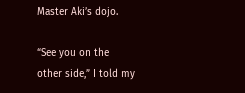Master Aki’s dojo.

“See you on the other side,” I told my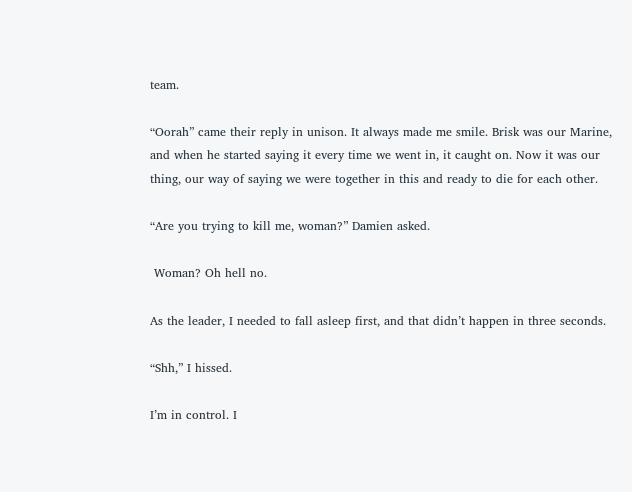team.

“Oorah” came their reply in unison. It always made me smile. Brisk was our Marine, and when he started saying it every time we went in, it caught on. Now it was our thing, our way of saying we were together in this and ready to die for each other.

“Are you trying to kill me, woman?” Damien asked.

 Woman? Oh hell no.

As the leader, I needed to fall asleep first, and that didn’t happen in three seconds.

“Shh,” I hissed.

I’m in control. I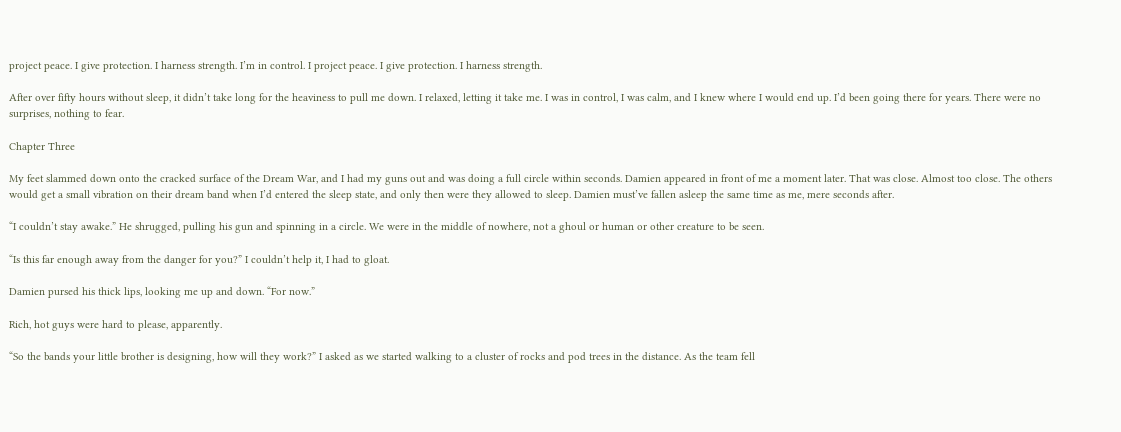project peace. I give protection. I harness strength. I’m in control. I project peace. I give protection. I harness strength.

After over fifty hours without sleep, it didn’t take long for the heaviness to pull me down. I relaxed, letting it take me. I was in control, I was calm, and I knew where I would end up. I’d been going there for years. There were no surprises, nothing to fear.

Chapter Three

My feet slammed down onto the cracked surface of the Dream War, and I had my guns out and was doing a full circle within seconds. Damien appeared in front of me a moment later. That was close. Almost too close. The others would get a small vibration on their dream band when I’d entered the sleep state, and only then were they allowed to sleep. Damien must’ve fallen asleep the same time as me, mere seconds after.

“I couldn’t stay awake.” He shrugged, pulling his gun and spinning in a circle. We were in the middle of nowhere, not a ghoul or human or other creature to be seen.

“Is this far enough away from the danger for you?” I couldn’t help it, I had to gloat.

Damien pursed his thick lips, looking me up and down. “For now.”

Rich, hot guys were hard to please, apparently.

“So the bands your little brother is designing, how will they work?” I asked as we started walking to a cluster of rocks and pod trees in the distance. As the team fell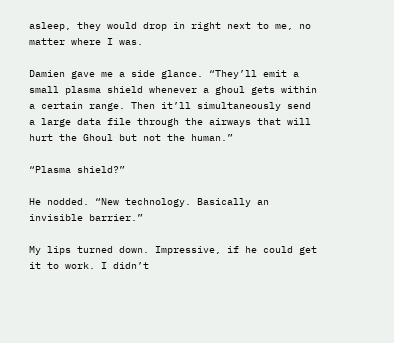asleep, they would drop in right next to me, no matter where I was.

Damien gave me a side glance. “They’ll emit a small plasma shield whenever a ghoul gets within a certain range. Then it’ll simultaneously send a large data file through the airways that will hurt the Ghoul but not the human.”

“Plasma shield?”

He nodded. “New technology. Basically an invisible barrier.”

My lips turned down. Impressive, if he could get it to work. I didn’t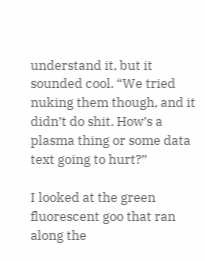understand it, but it sounded cool. “We tried nuking them though, and it didn’t do shit. How’s a plasma thing or some data text going to hurt?”

I looked at the green fluorescent goo that ran along the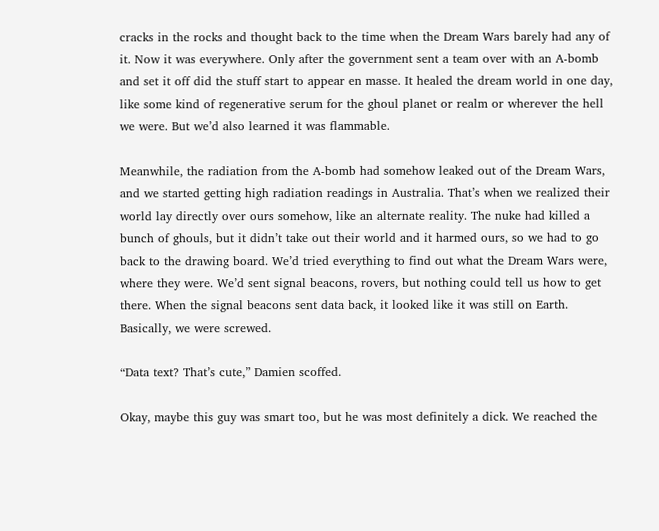cracks in the rocks and thought back to the time when the Dream Wars barely had any of it. Now it was everywhere. Only after the government sent a team over with an A-bomb and set it off did the stuff start to appear en masse. It healed the dream world in one day, like some kind of regenerative serum for the ghoul planet or realm or wherever the hell we were. But we’d also learned it was flammable.

Meanwhile, the radiation from the A-bomb had somehow leaked out of the Dream Wars, and we started getting high radiation readings in Australia. That’s when we realized their world lay directly over ours somehow, like an alternate reality. The nuke had killed a bunch of ghouls, but it didn’t take out their world and it harmed ours, so we had to go back to the drawing board. We’d tried everything to find out what the Dream Wars were, where they were. We’d sent signal beacons, rovers, but nothing could tell us how to get there. When the signal beacons sent data back, it looked like it was still on Earth. Basically, we were screwed.

“Data text? That’s cute,” Damien scoffed.

Okay, maybe this guy was smart too, but he was most definitely a dick. We reached the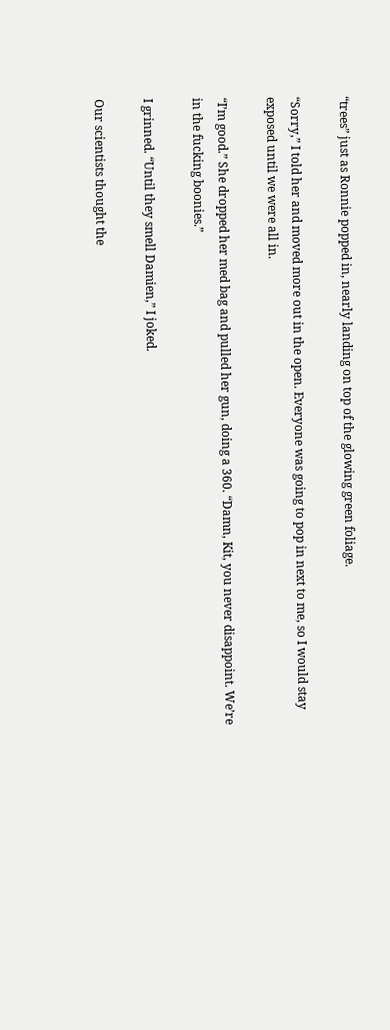“trees” just as Ronnie popped in, nearly landing on top of the glowing green foliage.

“Sorry,” I told her and moved more out in the open. Everyone was going to pop in next to me, so I would stay exposed until we were all in.

“I’m good.” She dropped her med bag and pulled her gun, doing a 360. “Damn, Kit, you never disappoint. We’re in the fucking boonies.”

I grinned. “Until they smell Damien,” I joked.

Our scientists thought the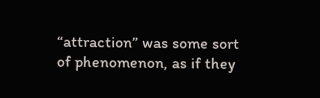“attraction” was some sort of phenomenon, as if they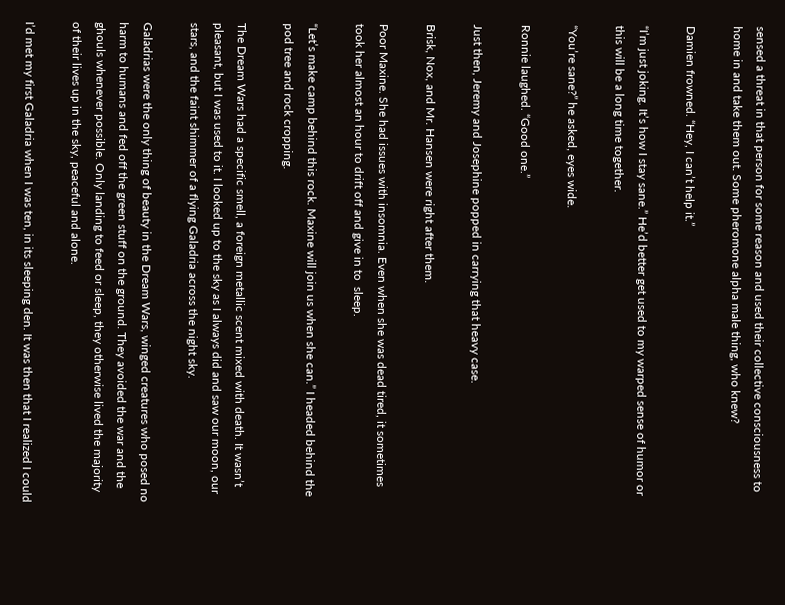sensed a threat in that person for some reason and used their collective consciousness to home in and take them out. Some pheromone alpha male thing, who knew?

Damien frowned. “Hey, I can’t help it.”

“I’m just joking. It’s how I stay sane.” He’d better get used to my warped sense of humor or this will be a long time together.

“You’re sane?” he asked, eyes wide.

Ronnie laughed. “Good one.”

Just then, Jeremy and Josephine popped in carrying that heavy case.

Brisk, Nox, and Mr. Hansen were right after them.

Poor Maxine. She had issues with insomnia. Even when she was dead tired, it sometimes took her almost an hour to drift off and give in to  sleep.

“Let’s make camp behind this rock. Maxine will join us when she can.” I headed behind the pod tree and rock cropping.

The Dream Wars had a specific smell, a foreign metallic scent mixed with death. It wasn’t pleasant, but I was used to it. I looked up to the sky as I always did and saw our moon, our stars, and the faint shimmer of a flying Galadria across the night sky.

Galadrias were the only thing of beauty in the Dream Wars, winged creatures who posed no harm to humans and fed off the green stuff on the ground. They avoided the war and the ghouls whenever possible. Only landing to feed or sleep, they otherwise lived the majority of their lives up in the sky, peaceful and alone.

I’d met my first Galadria when I was ten, in its sleeping den. It was then that I realized I could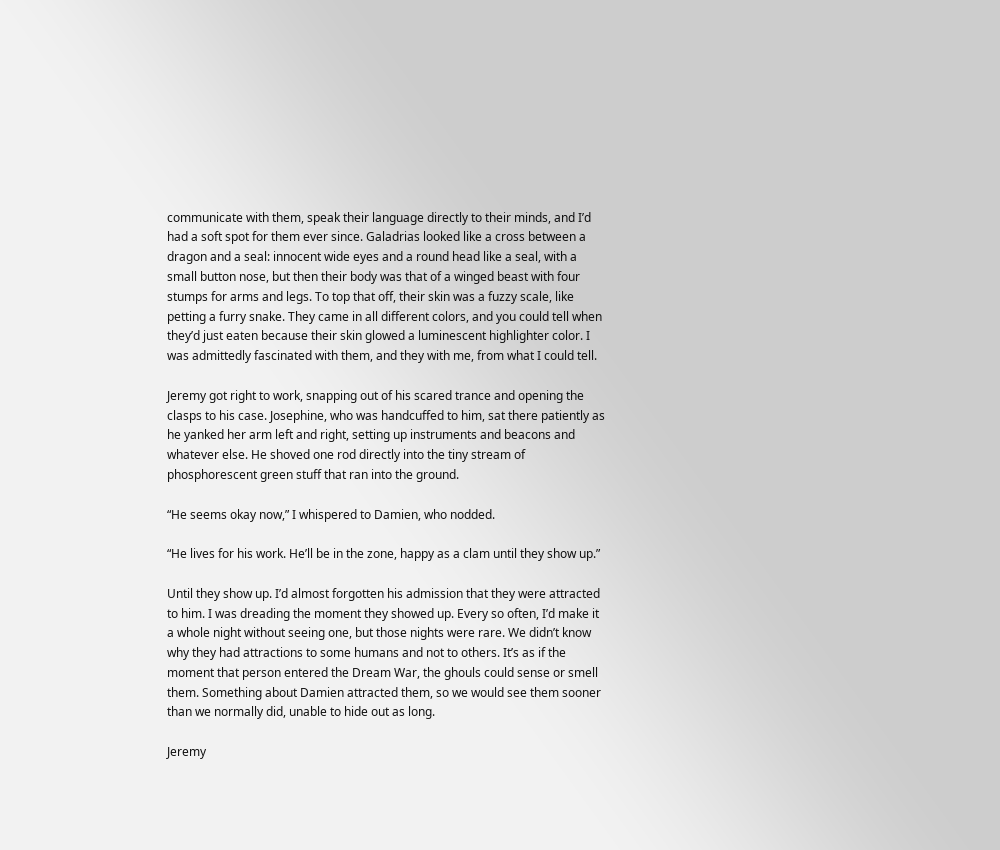communicate with them, speak their language directly to their minds, and I’d had a soft spot for them ever since. Galadrias looked like a cross between a dragon and a seal: innocent wide eyes and a round head like a seal, with a small button nose, but then their body was that of a winged beast with four stumps for arms and legs. To top that off, their skin was a fuzzy scale, like petting a furry snake. They came in all different colors, and you could tell when they’d just eaten because their skin glowed a luminescent highlighter color. I was admittedly fascinated with them, and they with me, from what I could tell.

Jeremy got right to work, snapping out of his scared trance and opening the clasps to his case. Josephine, who was handcuffed to him, sat there patiently as he yanked her arm left and right, setting up instruments and beacons and whatever else. He shoved one rod directly into the tiny stream of phosphorescent green stuff that ran into the ground.

“He seems okay now,” I whispered to Damien, who nodded.

“He lives for his work. He’ll be in the zone, happy as a clam until they show up.”

Until they show up. I’d almost forgotten his admission that they were attracted to him. I was dreading the moment they showed up. Every so often, I’d make it a whole night without seeing one, but those nights were rare. We didn’t know why they had attractions to some humans and not to others. It’s as if the moment that person entered the Dream War, the ghouls could sense or smell them. Something about Damien attracted them, so we would see them sooner than we normally did, unable to hide out as long.

Jeremy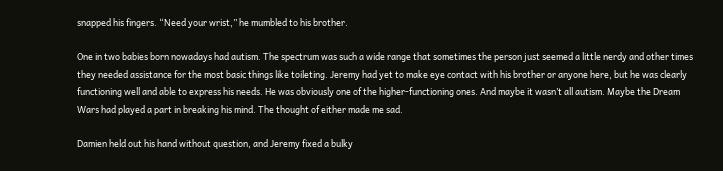snapped his fingers. “Need your wrist,” he mumbled to his brother.

One in two babies born nowadays had autism. The spectrum was such a wide range that sometimes the person just seemed a little nerdy and other times they needed assistance for the most basic things like toileting. Jeremy had yet to make eye contact with his brother or anyone here, but he was clearly functioning well and able to express his needs. He was obviously one of the higher-functioning ones. And maybe it wasn’t all autism. Maybe the Dream Wars had played a part in breaking his mind. The thought of either made me sad.

Damien held out his hand without question, and Jeremy fixed a bulky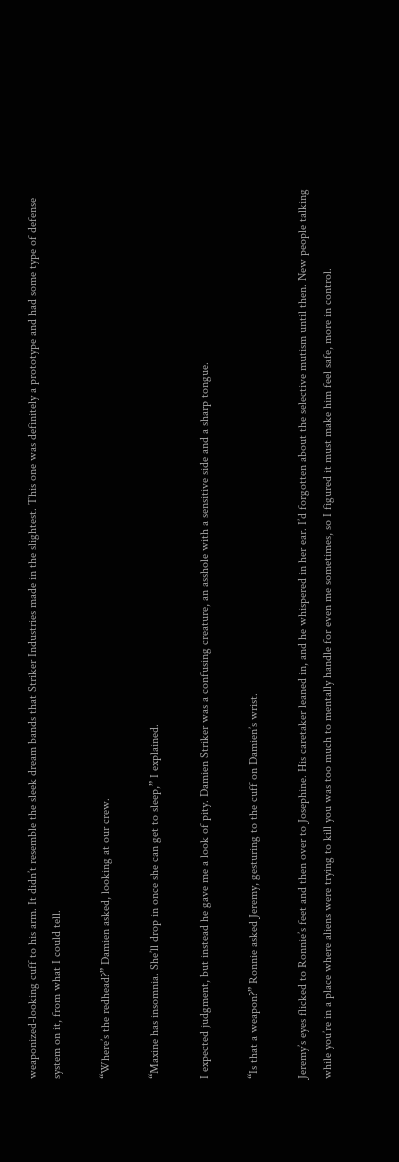weaponized-looking cuff to his arm. It didn’t resemble the sleek dream bands that Striker Industries made in the slightest. This one was definitely a prototype and had some type of defense system on it, from what I could tell.

“Where’s the redhead?” Damien asked, looking at our crew.

“Maxine has insomnia. She’ll drop in once she can get to sleep,” I explained.

I expected judgment, but instead he gave me a look of pity. Damien Striker was a confusing creature, an asshole with a sensitive side and a sharp tongue.

“Is that a weapon?” Ronnie asked Jeremy, gesturing to the cuff on Damien’s wrist.

Jeremy’s eyes flicked to Ronnie’s feet and then over to Josephine. His caretaker leaned in, and he whispered in her ear. I’d forgotten about the selective mutism until then. New people talking while you’re in a place where aliens were trying to kill you was too much to mentally handle for even me sometimes, so I figured it must make him feel safe, more in control.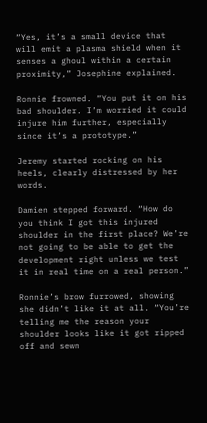“Yes, it’s a small device that will emit a plasma shield when it senses a ghoul within a certain proximity,” Josephine explained.

Ronnie frowned. “You put it on his bad shoulder. I’m worried it could injure him further, especially since it’s a prototype.”

Jeremy started rocking on his heels, clearly distressed by her words.

Damien stepped forward. “How do you think I got this injured shoulder in the first place? We’re not going to be able to get the development right unless we test it in real time on a real person.”

Ronnie’s brow furrowed, showing she didn’t like it at all. “You’re telling me the reason your shoulder looks like it got ripped off and sewn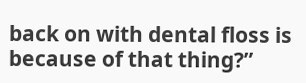back on with dental floss is because of that thing?”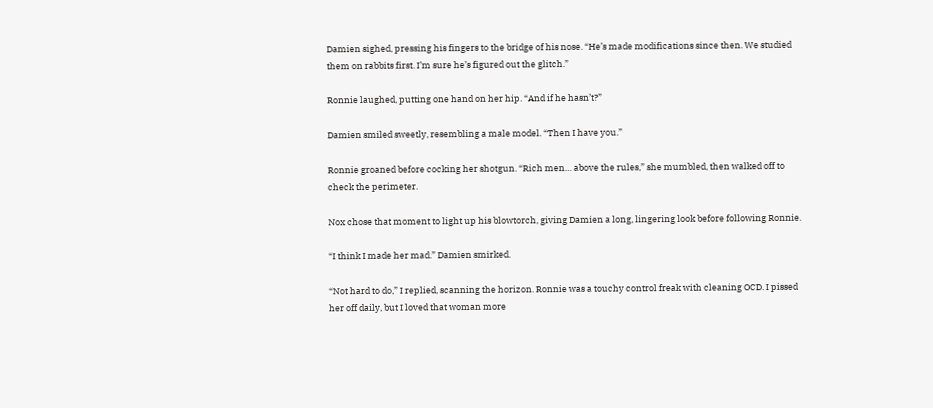Damien sighed, pressing his fingers to the bridge of his nose. “He’s made modifications since then. We studied them on rabbits first. I’m sure he’s figured out the glitch.”

Ronnie laughed, putting one hand on her hip. “And if he hasn’t?”

Damien smiled sweetly, resembling a male model. “Then I have you.”

Ronnie groaned before cocking her shotgun. “Rich men… above the rules,” she mumbled, then walked off to check the perimeter.

Nox chose that moment to light up his blowtorch, giving Damien a long, lingering look before following Ronnie.

“I think I made her mad.” Damien smirked.

“Not hard to do,” I replied, scanning the horizon. Ronnie was a touchy control freak with cleaning OCD. I pissed her off daily, but I loved that woman more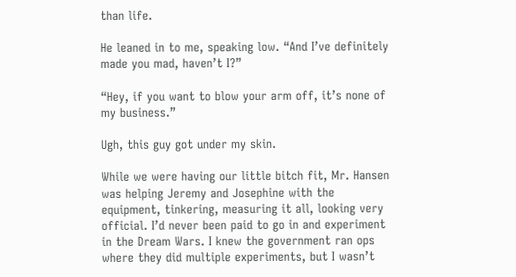than life.

He leaned in to me, speaking low. “And I’ve definitely made you mad, haven’t I?”

“Hey, if you want to blow your arm off, it’s none of my business.”

Ugh, this guy got under my skin.

While we were having our little bitch fit, Mr. Hansen was helping Jeremy and Josephine with the equipment, tinkering, measuring it all, looking very official. I’d never been paid to go in and experiment in the Dream Wars. I knew the government ran ops where they did multiple experiments, but I wasn’t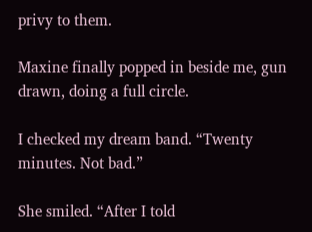privy to them.

Maxine finally popped in beside me, gun drawn, doing a full circle.

I checked my dream band. “Twenty minutes. Not bad.”

She smiled. “After I told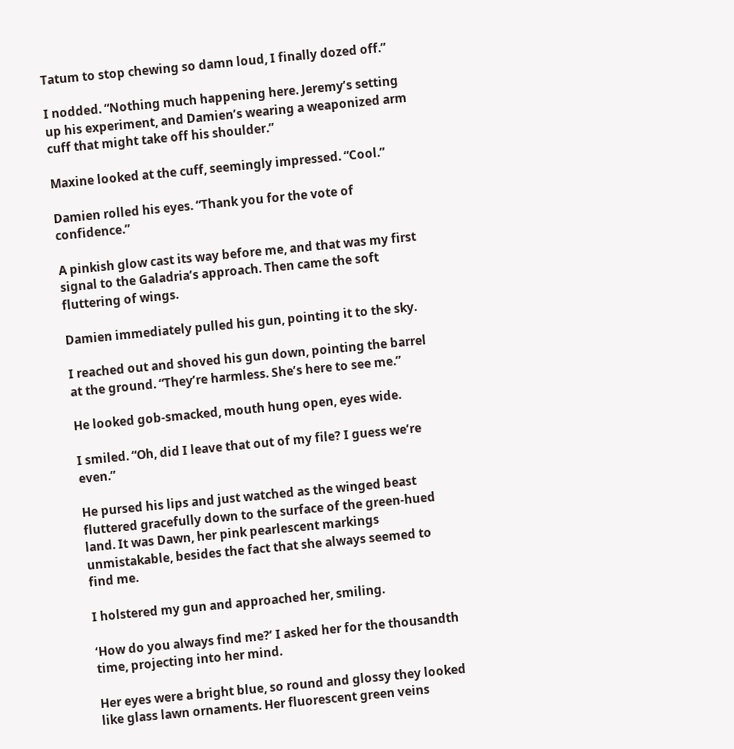Tatum to stop chewing so damn loud, I finally dozed off.”

I nodded. “Nothing much happening here. Jeremy’s setting up his experiment, and Damien’s wearing a weaponized arm cuff that might take off his shoulder.”

Maxine looked at the cuff, seemingly impressed. “Cool.”

Damien rolled his eyes. “Thank you for the vote of confidence.”

A pinkish glow cast its way before me, and that was my first signal to the Galadria’s approach. Then came the soft fluttering of wings.

Damien immediately pulled his gun, pointing it to the sky.

I reached out and shoved his gun down, pointing the barrel at the ground. “They’re harmless. She’s here to see me.”

He looked gob-smacked, mouth hung open, eyes wide.

I smiled. “Oh, did I leave that out of my file? I guess we’re even.”

He pursed his lips and just watched as the winged beast fluttered gracefully down to the surface of the green-hued land. It was Dawn, her pink pearlescent markings unmistakable, besides the fact that she always seemed to find me.

I holstered my gun and approached her, smiling.

‘How do you always find me?’ I asked her for the thousandth time, projecting into her mind.

Her eyes were a bright blue, so round and glossy they looked like glass lawn ornaments. Her fluorescent green veins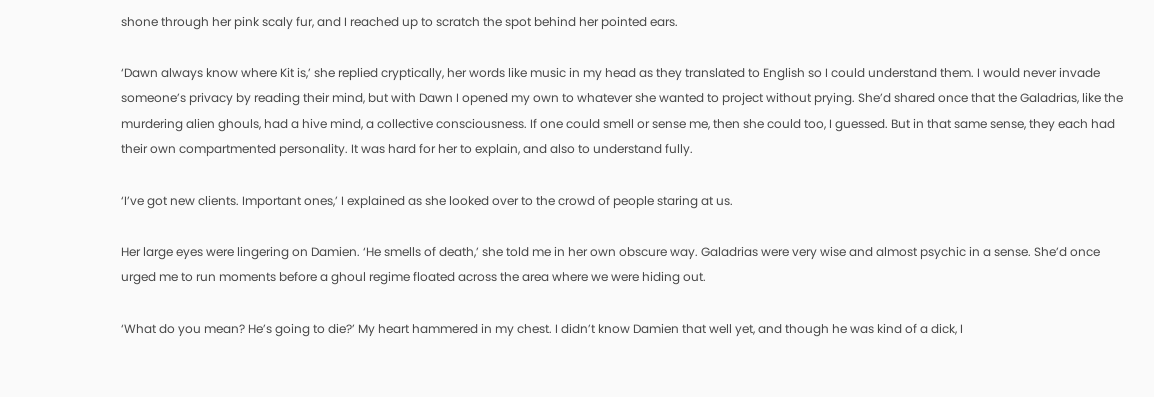shone through her pink scaly fur, and I reached up to scratch the spot behind her pointed ears.

‘Dawn always know where Kit is,’ she replied cryptically, her words like music in my head as they translated to English so I could understand them. I would never invade someone’s privacy by reading their mind, but with Dawn I opened my own to whatever she wanted to project without prying. She’d shared once that the Galadrias, like the murdering alien ghouls, had a hive mind, a collective consciousness. If one could smell or sense me, then she could too, I guessed. But in that same sense, they each had their own compartmented personality. It was hard for her to explain, and also to understand fully.

‘I’ve got new clients. Important ones,’ I explained as she looked over to the crowd of people staring at us.

Her large eyes were lingering on Damien. ‘He smells of death,’ she told me in her own obscure way. Galadrias were very wise and almost psychic in a sense. She’d once urged me to run moments before a ghoul regime floated across the area where we were hiding out.

‘What do you mean? He’s going to die?’ My heart hammered in my chest. I didn’t know Damien that well yet, and though he was kind of a dick, I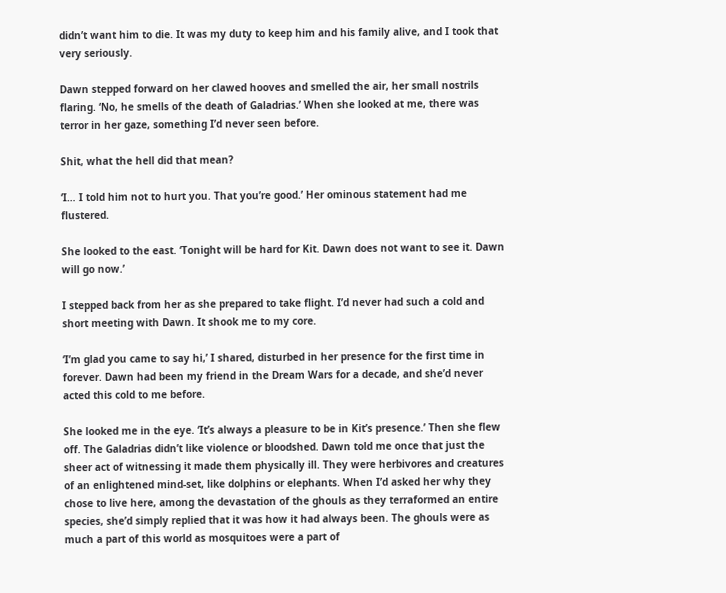didn’t want him to die. It was my duty to keep him and his family alive, and I took that very seriously.

Dawn stepped forward on her clawed hooves and smelled the air, her small nostrils flaring. ‘No, he smells of the death of Galadrias.’ When she looked at me, there was terror in her gaze, something I’d never seen before.

Shit, what the hell did that mean?

‘I… I told him not to hurt you. That you’re good.’ Her ominous statement had me flustered.

She looked to the east. ‘Tonight will be hard for Kit. Dawn does not want to see it. Dawn will go now.’

I stepped back from her as she prepared to take flight. I’d never had such a cold and short meeting with Dawn. It shook me to my core.

‘I’m glad you came to say hi,’ I shared, disturbed in her presence for the first time in forever. Dawn had been my friend in the Dream Wars for a decade, and she’d never acted this cold to me before.

She looked me in the eye. ‘It’s always a pleasure to be in Kit’s presence.’ Then she flew off. The Galadrias didn’t like violence or bloodshed. Dawn told me once that just the sheer act of witnessing it made them physically ill. They were herbivores and creatures of an enlightened mind-set, like dolphins or elephants. When I’d asked her why they chose to live here, among the devastation of the ghouls as they terraformed an entire species, she’d simply replied that it was how it had always been. The ghouls were as much a part of this world as mosquitoes were a part of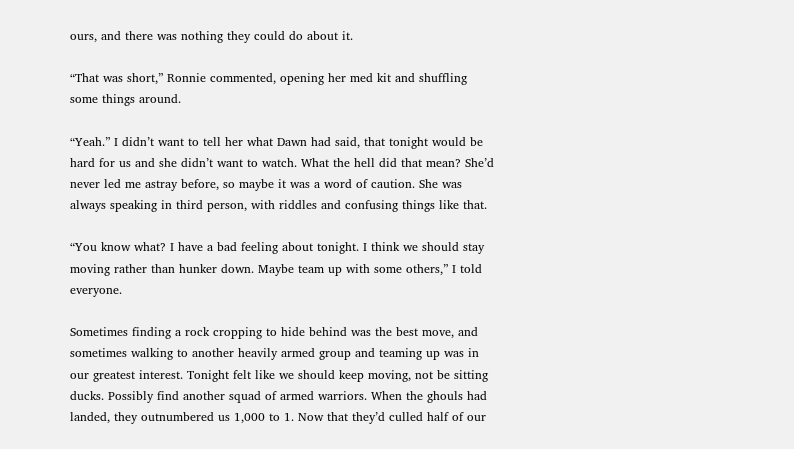ours, and there was nothing they could do about it.

“That was short,” Ronnie commented, opening her med kit and shuffling some things around.

“Yeah.” I didn’t want to tell her what Dawn had said, that tonight would be hard for us and she didn’t want to watch. What the hell did that mean? She’d never led me astray before, so maybe it was a word of caution. She was always speaking in third person, with riddles and confusing things like that.

“You know what? I have a bad feeling about tonight. I think we should stay moving rather than hunker down. Maybe team up with some others,” I told everyone.

Sometimes finding a rock cropping to hide behind was the best move, and sometimes walking to another heavily armed group and teaming up was in our greatest interest. Tonight felt like we should keep moving, not be sitting ducks. Possibly find another squad of armed warriors. When the ghouls had landed, they outnumbered us 1,000 to 1. Now that they’d culled half of our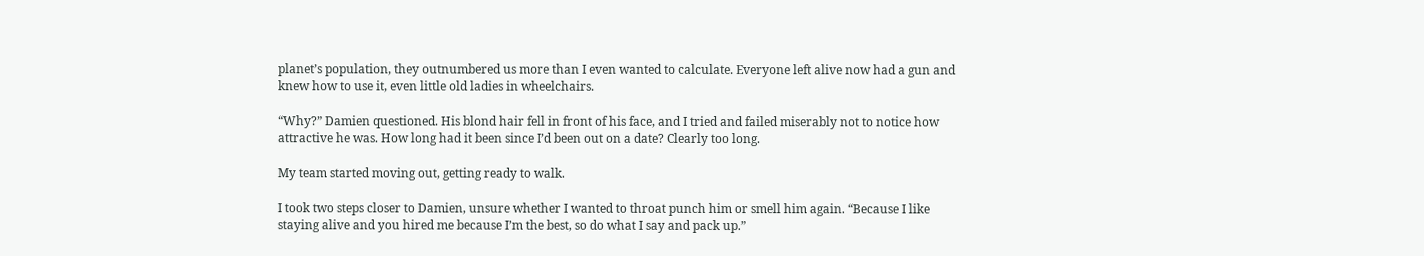planet’s population, they outnumbered us more than I even wanted to calculate. Everyone left alive now had a gun and knew how to use it, even little old ladies in wheelchairs.

“Why?” Damien questioned. His blond hair fell in front of his face, and I tried and failed miserably not to notice how attractive he was. How long had it been since I’d been out on a date? Clearly too long.

My team started moving out, getting ready to walk.

I took two steps closer to Damien, unsure whether I wanted to throat punch him or smell him again. “Because I like staying alive and you hired me because I’m the best, so do what I say and pack up.”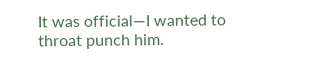It was official—I wanted to throat punch him.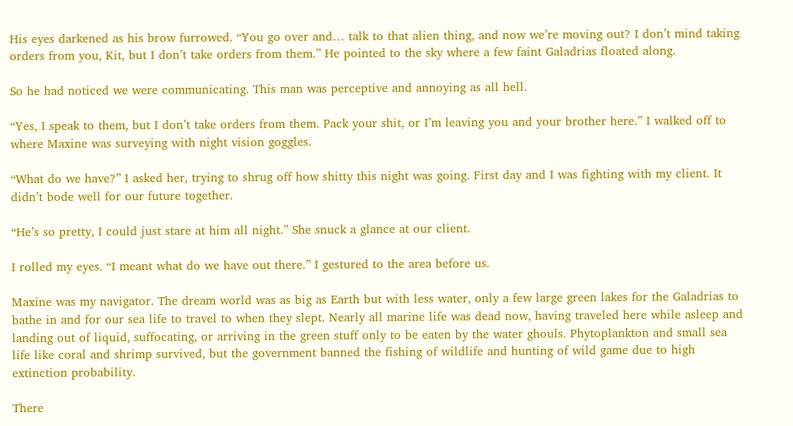His eyes darkened as his brow furrowed. “You go over and… talk to that alien thing, and now we’re moving out? I don’t mind taking orders from you, Kit, but I don’t take orders from them.” He pointed to the sky where a few faint Galadrias floated along.

So he had noticed we were communicating. This man was perceptive and annoying as all hell.

“Yes, I speak to them, but I don’t take orders from them. Pack your shit, or I’m leaving you and your brother here.” I walked off to where Maxine was surveying with night vision goggles.

“What do we have?” I asked her, trying to shrug off how shitty this night was going. First day and I was fighting with my client. It didn’t bode well for our future together.

“He’s so pretty, I could just stare at him all night.” She snuck a glance at our client.

I rolled my eyes. “I meant what do we have out there.” I gestured to the area before us.

Maxine was my navigator. The dream world was as big as Earth but with less water, only a few large green lakes for the Galadrias to bathe in and for our sea life to travel to when they slept. Nearly all marine life was dead now, having traveled here while asleep and landing out of liquid, suffocating, or arriving in the green stuff only to be eaten by the water ghouls. Phytoplankton and small sea life like coral and shrimp survived, but the government banned the fishing of wildlife and hunting of wild game due to high extinction probability.

There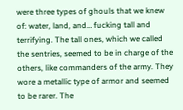were three types of ghouls that we knew of: water, land, and… fucking tall and terrifying. The tall ones, which we called the sentries, seemed to be in charge of the others, like commanders of the army. They wore a metallic type of armor and seemed to be rarer. The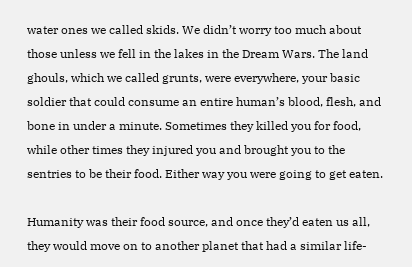water ones we called skids. We didn’t worry too much about those unless we fell in the lakes in the Dream Wars. The land ghouls, which we called grunts, were everywhere, your basic soldier that could consume an entire human’s blood, flesh, and bone in under a minute. Sometimes they killed you for food, while other times they injured you and brought you to the sentries to be their food. Either way you were going to get eaten.

Humanity was their food source, and once they’d eaten us all, they would move on to another planet that had a similar life-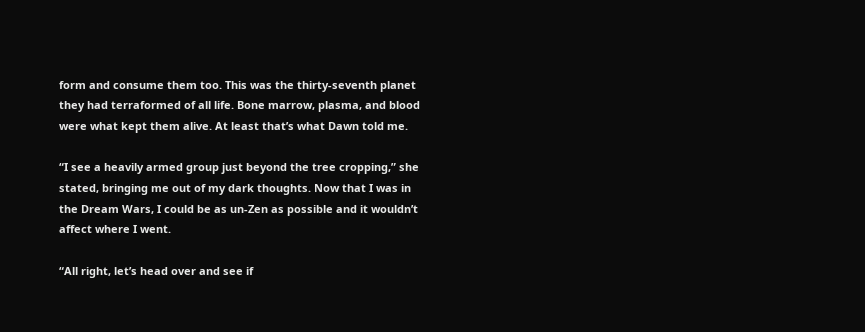form and consume them too. This was the thirty-seventh planet they had terraformed of all life. Bone marrow, plasma, and blood were what kept them alive. At least that’s what Dawn told me.

“I see a heavily armed group just beyond the tree cropping,” she stated, bringing me out of my dark thoughts. Now that I was in the Dream Wars, I could be as un-Zen as possible and it wouldn’t affect where I went.

“All right, let’s head over and see if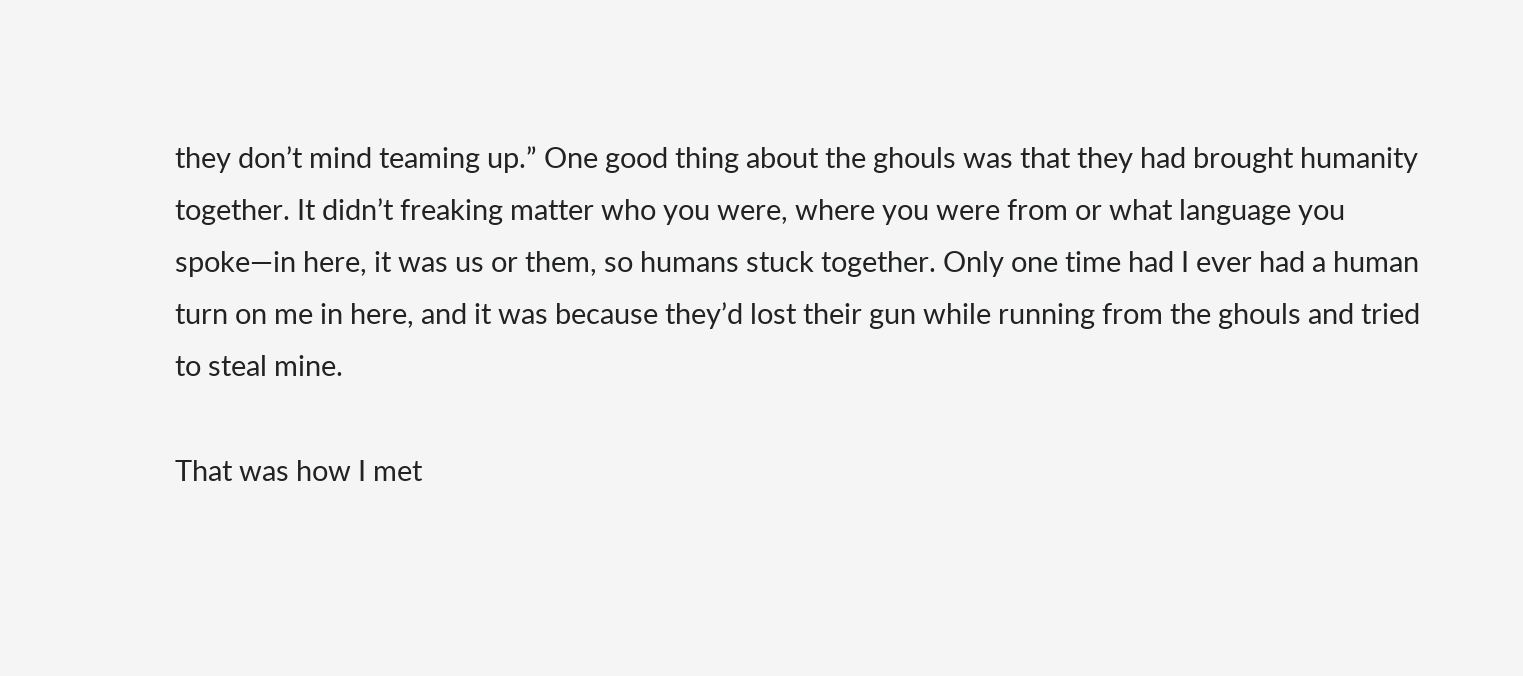they don’t mind teaming up.” One good thing about the ghouls was that they had brought humanity together. It didn’t freaking matter who you were, where you were from or what language you spoke—in here, it was us or them, so humans stuck together. Only one time had I ever had a human turn on me in here, and it was because they’d lost their gun while running from the ghouls and tried to steal mine.

That was how I met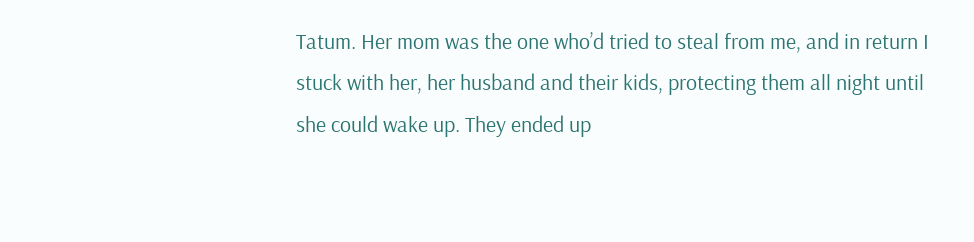Tatum. Her mom was the one who’d tried to steal from me, and in return I stuck with her, her husband and their kids, protecting them all night until she could wake up. They ended up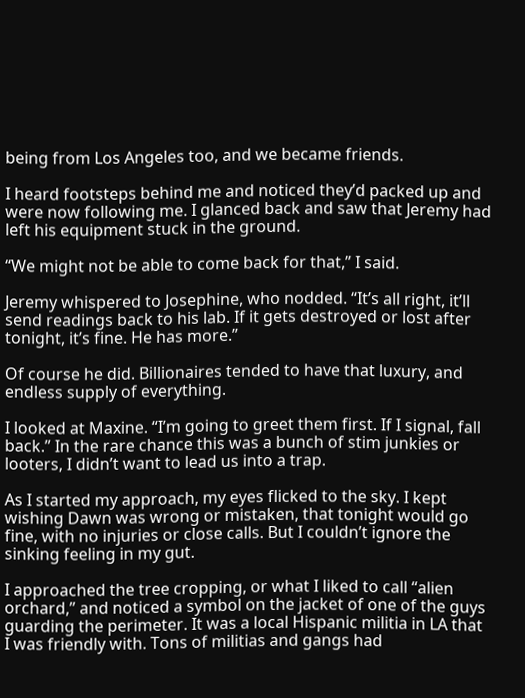being from Los Angeles too, and we became friends.

I heard footsteps behind me and noticed they’d packed up and were now following me. I glanced back and saw that Jeremy had left his equipment stuck in the ground.

“We might not be able to come back for that,” I said.

Jeremy whispered to Josephine, who nodded. “It’s all right, it’ll send readings back to his lab. If it gets destroyed or lost after tonight, it’s fine. He has more.”

Of course he did. Billionaires tended to have that luxury, and endless supply of everything.

I looked at Maxine. “I’m going to greet them first. If I signal, fall back.” In the rare chance this was a bunch of stim junkies or looters, I didn’t want to lead us into a trap.

As I started my approach, my eyes flicked to the sky. I kept wishing Dawn was wrong or mistaken, that tonight would go fine, with no injuries or close calls. But I couldn’t ignore the sinking feeling in my gut.

I approached the tree cropping, or what I liked to call “alien orchard,” and noticed a symbol on the jacket of one of the guys guarding the perimeter. It was a local Hispanic militia in LA that I was friendly with. Tons of militias and gangs had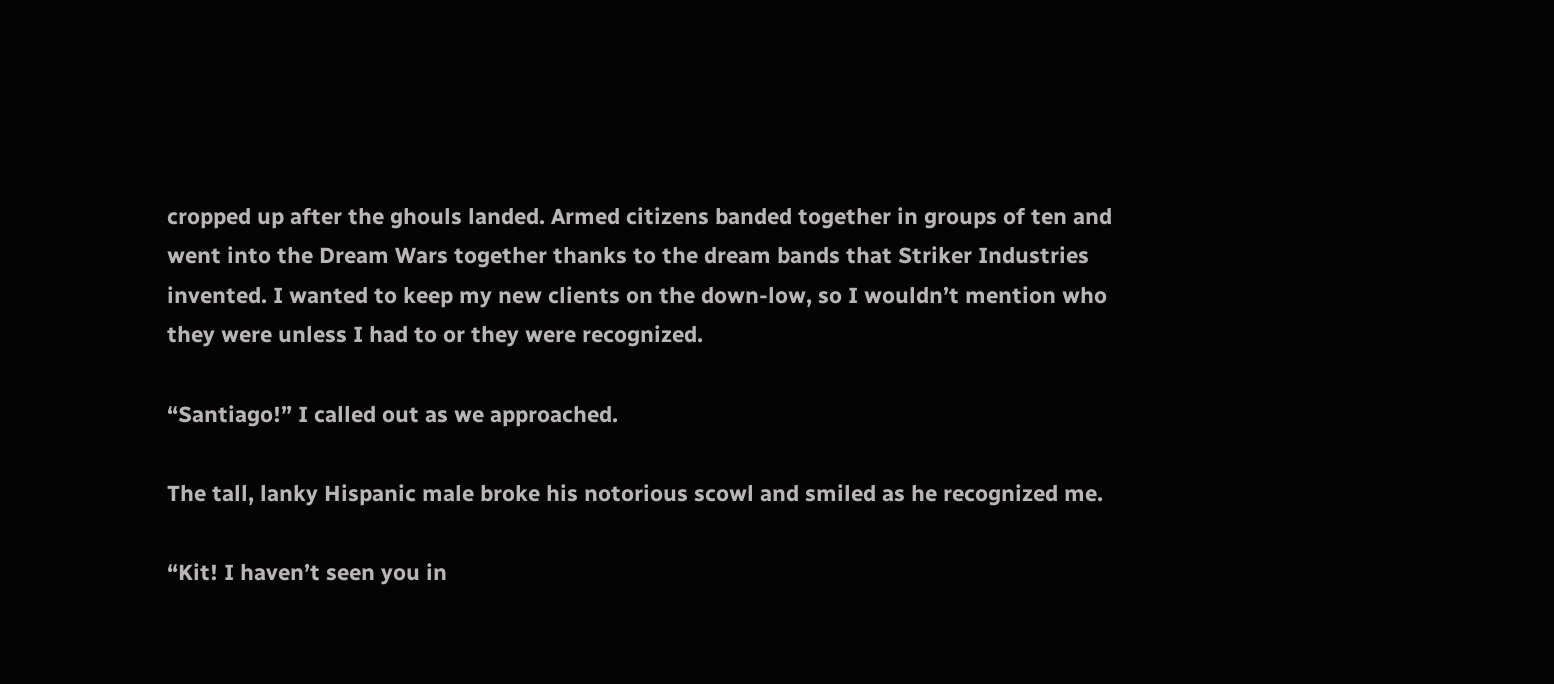cropped up after the ghouls landed. Armed citizens banded together in groups of ten and went into the Dream Wars together thanks to the dream bands that Striker Industries invented. I wanted to keep my new clients on the down-low, so I wouldn’t mention who they were unless I had to or they were recognized.

“Santiago!” I called out as we approached.

The tall, lanky Hispanic male broke his notorious scowl and smiled as he recognized me.

“Kit! I haven’t seen you in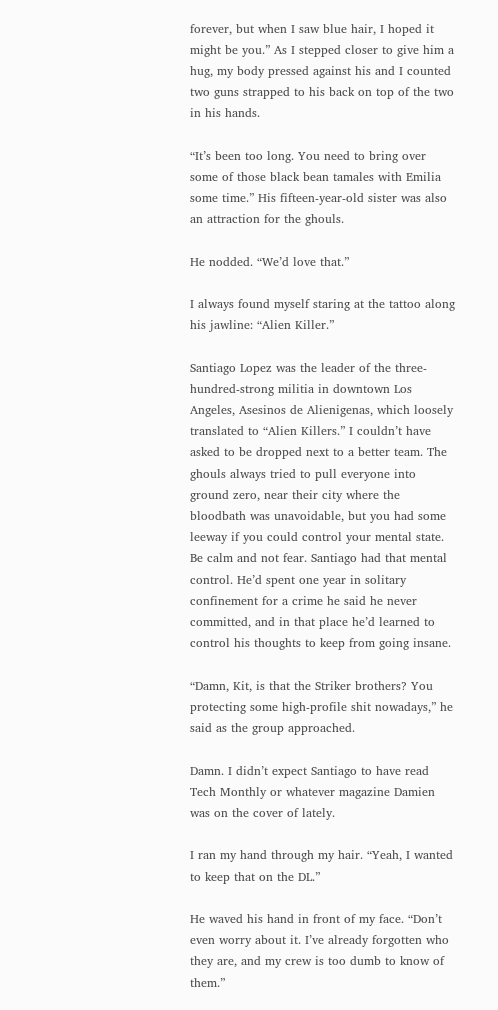forever, but when I saw blue hair, I hoped it might be you.” As I stepped closer to give him a hug, my body pressed against his and I counted two guns strapped to his back on top of the two in his hands.

“It’s been too long. You need to bring over some of those black bean tamales with Emilia some time.” His fifteen-year-old sister was also an attraction for the ghouls.

He nodded. “We’d love that.”

I always found myself staring at the tattoo along his jawline: “Alien Killer.”

Santiago Lopez was the leader of the three-hundred-strong militia in downtown Los Angeles, Asesinos de Alienigenas, which loosely translated to “Alien Killers.” I couldn’t have asked to be dropped next to a better team. The ghouls always tried to pull everyone into ground zero, near their city where the bloodbath was unavoidable, but you had some leeway if you could control your mental state. Be calm and not fear. Santiago had that mental control. He’d spent one year in solitary confinement for a crime he said he never committed, and in that place he’d learned to control his thoughts to keep from going insane.

“Damn, Kit, is that the Striker brothers? You protecting some high-profile shit nowadays,” he said as the group approached.

Damn. I didn’t expect Santiago to have read Tech Monthly or whatever magazine Damien was on the cover of lately.

I ran my hand through my hair. “Yeah, I wanted to keep that on the DL.”

He waved his hand in front of my face. “Don’t even worry about it. I’ve already forgotten who they are, and my crew is too dumb to know of them.”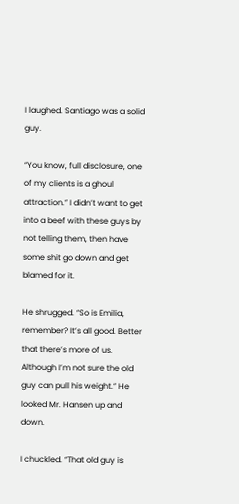I laughed. Santiago was a solid guy.

“You know, full disclosure, one of my clients is a ghoul attraction.” I didn’t want to get into a beef with these guys by not telling them, then have some shit go down and get blamed for it.

He shrugged. “So is Emilia, remember? It’s all good. Better that there’s more of us. Although I’m not sure the old guy can pull his weight.” He looked Mr. Hansen up and down.

I chuckled. “That old guy is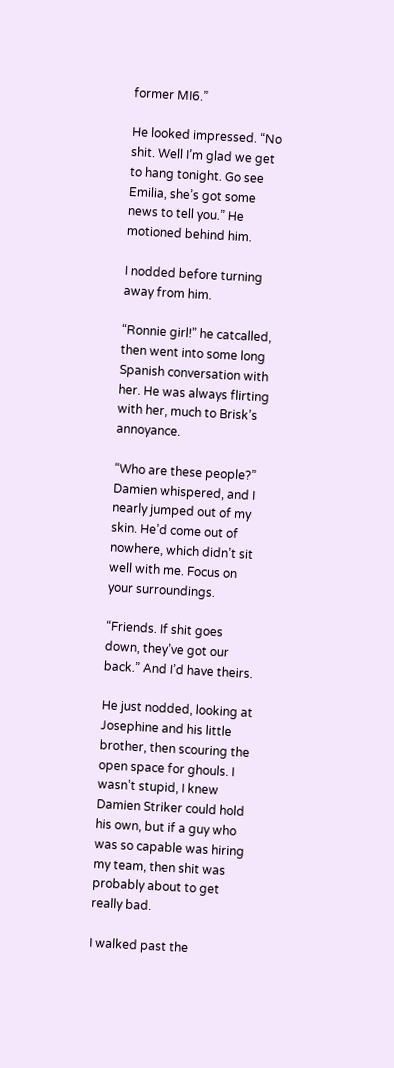former MI6.”

He looked impressed. “No shit. Well I’m glad we get to hang tonight. Go see Emilia, she’s got some news to tell you.” He motioned behind him.

I nodded before turning away from him.

“Ronnie girl!” he catcalled, then went into some long Spanish conversation with her. He was always flirting with her, much to Brisk’s annoyance.

“Who are these people?” Damien whispered, and I nearly jumped out of my skin. He’d come out of nowhere, which didn’t sit well with me. Focus on your surroundings.

“Friends. If shit goes down, they’ve got our back.” And I’d have theirs.

He just nodded, looking at Josephine and his little brother, then scouring the open space for ghouls. I wasn’t stupid, I knew Damien Striker could hold his own, but if a guy who was so capable was hiring my team, then shit was probably about to get really bad.

I walked past the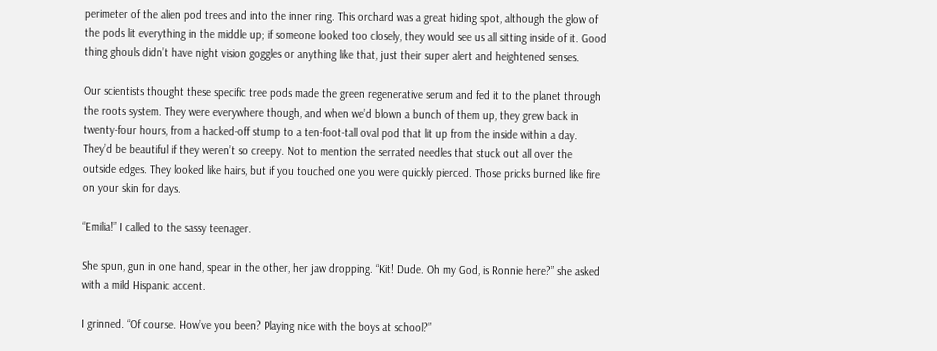perimeter of the alien pod trees and into the inner ring. This orchard was a great hiding spot, although the glow of the pods lit everything in the middle up; if someone looked too closely, they would see us all sitting inside of it. Good thing ghouls didn’t have night vision goggles or anything like that, just their super alert and heightened senses.

Our scientists thought these specific tree pods made the green regenerative serum and fed it to the planet through the roots system. They were everywhere though, and when we’d blown a bunch of them up, they grew back in twenty-four hours, from a hacked-off stump to a ten-foot-tall oval pod that lit up from the inside within a day. They’d be beautiful if they weren’t so creepy. Not to mention the serrated needles that stuck out all over the outside edges. They looked like hairs, but if you touched one you were quickly pierced. Those pricks burned like fire on your skin for days.

“Emilia!” I called to the sassy teenager.

She spun, gun in one hand, spear in the other, her jaw dropping. “Kit! Dude. Oh my God, is Ronnie here?” she asked with a mild Hispanic accent.

I grinned. “Of course. How’ve you been? Playing nice with the boys at school?”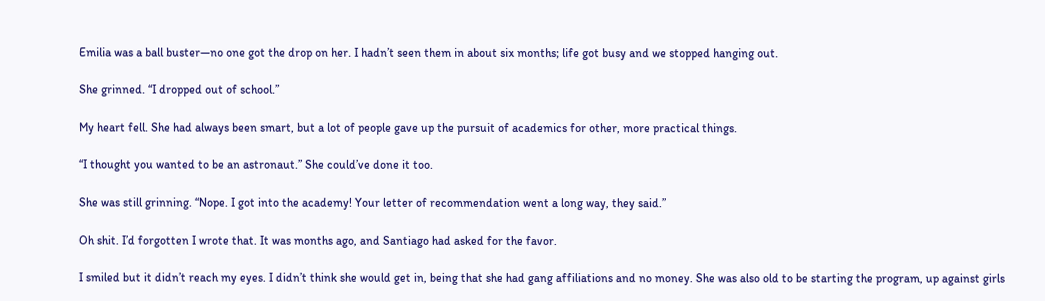Emilia was a ball buster—no one got the drop on her. I hadn’t seen them in about six months; life got busy and we stopped hanging out.

She grinned. “I dropped out of school.”

My heart fell. She had always been smart, but a lot of people gave up the pursuit of academics for other, more practical things.

“I thought you wanted to be an astronaut.” She could’ve done it too.

She was still grinning. “Nope. I got into the academy! Your letter of recommendation went a long way, they said.”

Oh shit. I’d forgotten I wrote that. It was months ago, and Santiago had asked for the favor.

I smiled but it didn’t reach my eyes. I didn’t think she would get in, being that she had gang affiliations and no money. She was also old to be starting the program, up against girls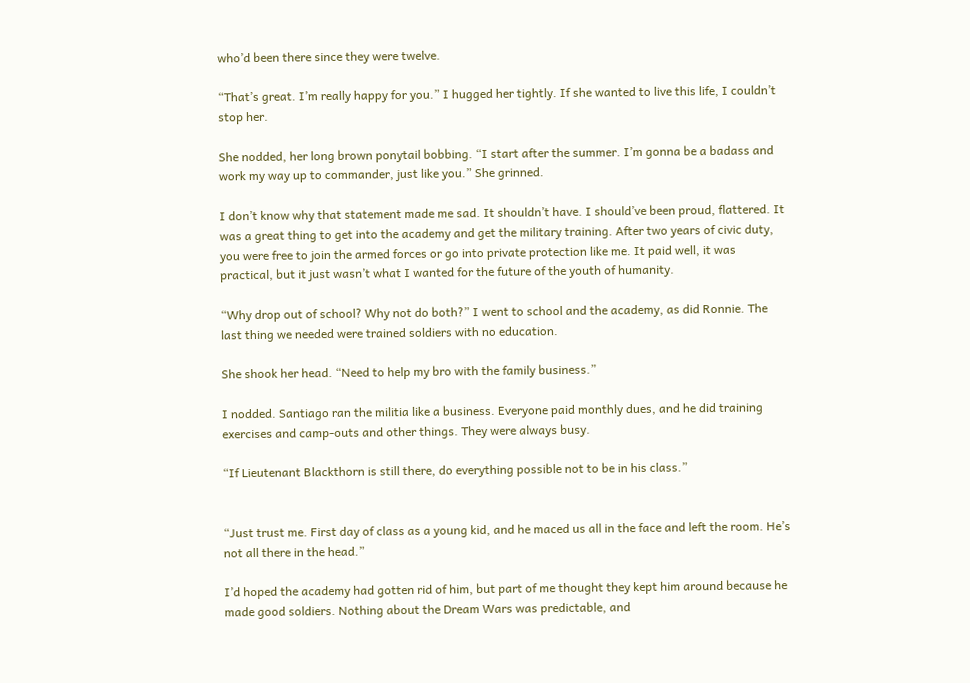who’d been there since they were twelve.

“That’s great. I’m really happy for you.” I hugged her tightly. If she wanted to live this life, I couldn’t stop her.

She nodded, her long brown ponytail bobbing. “I start after the summer. I’m gonna be a badass and work my way up to commander, just like you.” She grinned.

I don’t know why that statement made me sad. It shouldn’t have. I should’ve been proud, flattered. It was a great thing to get into the academy and get the military training. After two years of civic duty, you were free to join the armed forces or go into private protection like me. It paid well, it was practical, but it just wasn’t what I wanted for the future of the youth of humanity.

“Why drop out of school? Why not do both?” I went to school and the academy, as did Ronnie. The last thing we needed were trained soldiers with no education.

She shook her head. “Need to help my bro with the family business.”

I nodded. Santiago ran the militia like a business. Everyone paid monthly dues, and he did training exercises and camp-outs and other things. They were always busy.

“If Lieutenant Blackthorn is still there, do everything possible not to be in his class.”


“Just trust me. First day of class as a young kid, and he maced us all in the face and left the room. He’s not all there in the head.”

I’d hoped the academy had gotten rid of him, but part of me thought they kept him around because he made good soldiers. Nothing about the Dream Wars was predictable, and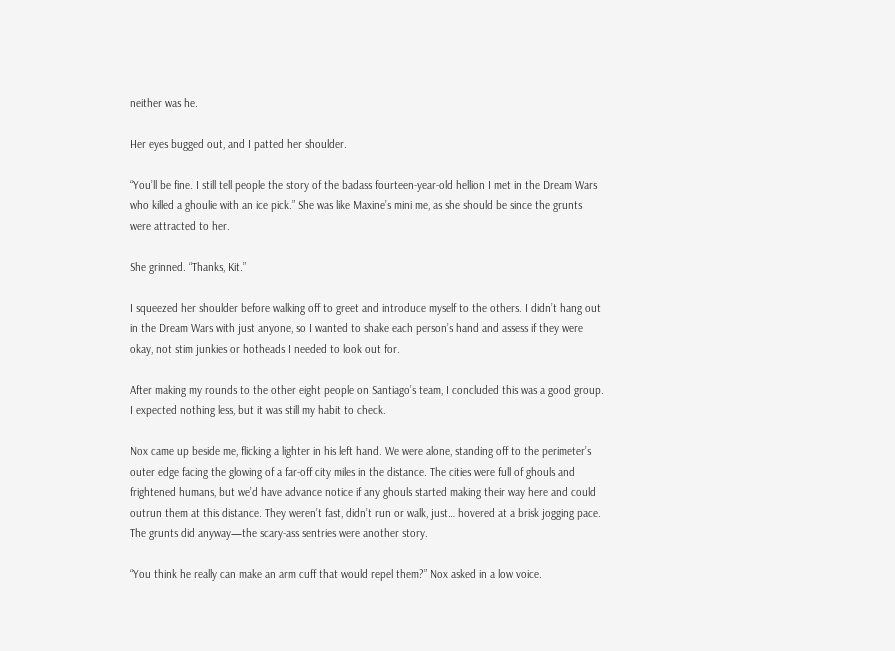neither was he.

Her eyes bugged out, and I patted her shoulder.

“You’ll be fine. I still tell people the story of the badass fourteen-year-old hellion I met in the Dream Wars who killed a ghoulie with an ice pick.” She was like Maxine’s mini me, as she should be since the grunts were attracted to her.

She grinned. “Thanks, Kit.”

I squeezed her shoulder before walking off to greet and introduce myself to the others. I didn’t hang out in the Dream Wars with just anyone, so I wanted to shake each person’s hand and assess if they were okay, not stim junkies or hotheads I needed to look out for.

After making my rounds to the other eight people on Santiago’s team, I concluded this was a good group. I expected nothing less, but it was still my habit to check.

Nox came up beside me, flicking a lighter in his left hand. We were alone, standing off to the perimeter’s outer edge facing the glowing of a far-off city miles in the distance. The cities were full of ghouls and frightened humans, but we’d have advance notice if any ghouls started making their way here and could outrun them at this distance. They weren’t fast, didn’t run or walk, just… hovered at a brisk jogging pace. The grunts did anyway—the scary-ass sentries were another story.

“You think he really can make an arm cuff that would repel them?” Nox asked in a low voice.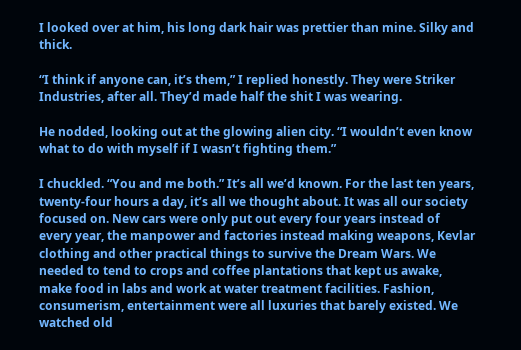I looked over at him, his long dark hair was prettier than mine. Silky and thick.

“I think if anyone can, it’s them,” I replied honestly. They were Striker Industries, after all. They’d made half the shit I was wearing.

He nodded, looking out at the glowing alien city. “I wouldn’t even know what to do with myself if I wasn’t fighting them.”

I chuckled. “You and me both.” It’s all we’d known. For the last ten years, twenty-four hours a day, it’s all we thought about. It was all our society focused on. New cars were only put out every four years instead of every year, the manpower and factories instead making weapons, Kevlar clothing and other practical things to survive the Dream Wars. We needed to tend to crops and coffee plantations that kept us awake, make food in labs and work at water treatment facilities. Fashion, consumerism, entertainment were all luxuries that barely existed. We watched old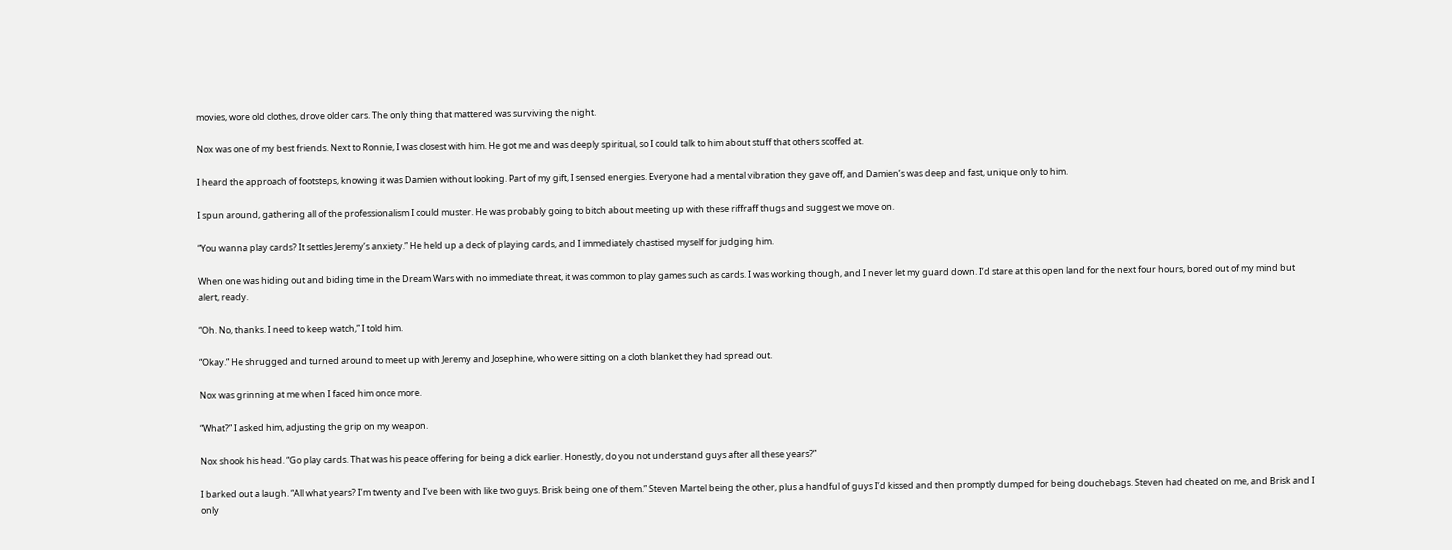movies, wore old clothes, drove older cars. The only thing that mattered was surviving the night.

Nox was one of my best friends. Next to Ronnie, I was closest with him. He got me and was deeply spiritual, so I could talk to him about stuff that others scoffed at.

I heard the approach of footsteps, knowing it was Damien without looking. Part of my gift, I sensed energies. Everyone had a mental vibration they gave off, and Damien’s was deep and fast, unique only to him.

I spun around, gathering all of the professionalism I could muster. He was probably going to bitch about meeting up with these riffraff thugs and suggest we move on.

“You wanna play cards? It settles Jeremy’s anxiety.” He held up a deck of playing cards, and I immediately chastised myself for judging him.

When one was hiding out and biding time in the Dream Wars with no immediate threat, it was common to play games such as cards. I was working though, and I never let my guard down. I’d stare at this open land for the next four hours, bored out of my mind but alert, ready.

“Oh. No, thanks. I need to keep watch,” I told him.

“Okay.” He shrugged and turned around to meet up with Jeremy and Josephine, who were sitting on a cloth blanket they had spread out.

Nox was grinning at me when I faced him once more.

“What?” I asked him, adjusting the grip on my weapon.

Nox shook his head. “Go play cards. That was his peace offering for being a dick earlier. Honestly, do you not understand guys after all these years?”

I barked out a laugh. “All what years? I’m twenty and I’ve been with like two guys. Brisk being one of them.” Steven Martel being the other, plus a handful of guys I’d kissed and then promptly dumped for being douchebags. Steven had cheated on me, and Brisk and I only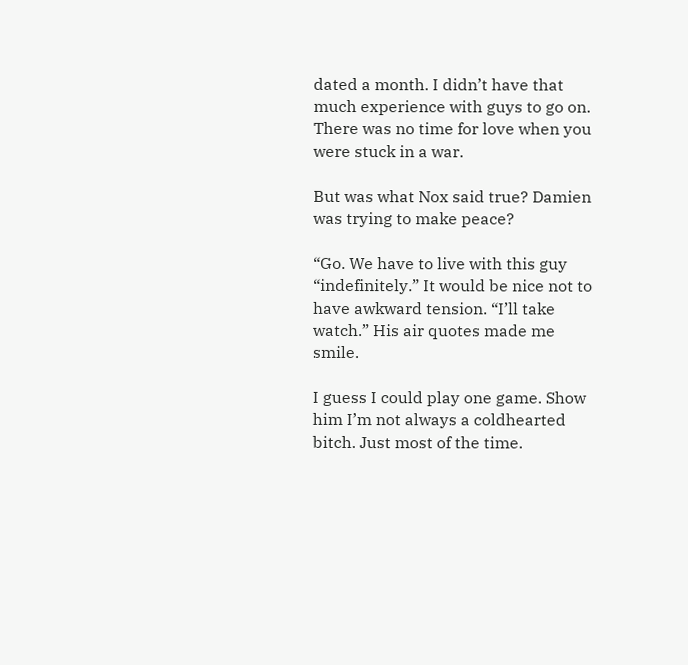dated a month. I didn’t have that much experience with guys to go on. There was no time for love when you were stuck in a war.

But was what Nox said true? Damien was trying to make peace?

“Go. We have to live with this guy “indefinitely.” It would be nice not to have awkward tension. “I’ll take watch.” His air quotes made me smile.

I guess I could play one game. Show him I’m not always a coldhearted bitch. Just most of the time.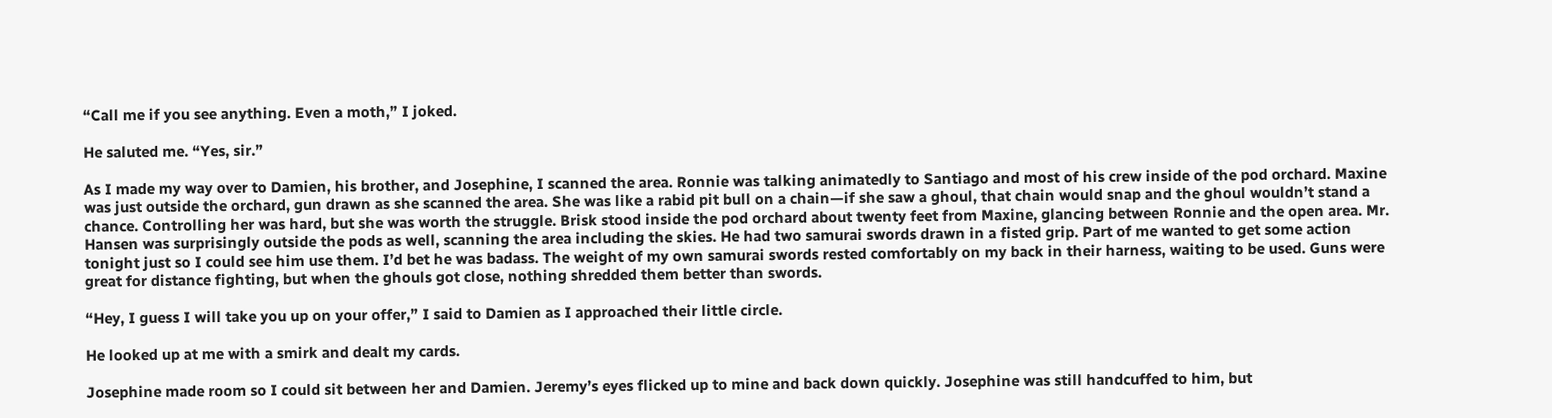“Call me if you see anything. Even a moth,” I joked.

He saluted me. “Yes, sir.”

As I made my way over to Damien, his brother, and Josephine, I scanned the area. Ronnie was talking animatedly to Santiago and most of his crew inside of the pod orchard. Maxine was just outside the orchard, gun drawn as she scanned the area. She was like a rabid pit bull on a chain—if she saw a ghoul, that chain would snap and the ghoul wouldn’t stand a chance. Controlling her was hard, but she was worth the struggle. Brisk stood inside the pod orchard about twenty feet from Maxine, glancing between Ronnie and the open area. Mr. Hansen was surprisingly outside the pods as well, scanning the area including the skies. He had two samurai swords drawn in a fisted grip. Part of me wanted to get some action tonight just so I could see him use them. I’d bet he was badass. The weight of my own samurai swords rested comfortably on my back in their harness, waiting to be used. Guns were great for distance fighting, but when the ghouls got close, nothing shredded them better than swords.

“Hey, I guess I will take you up on your offer,” I said to Damien as I approached their little circle.

He looked up at me with a smirk and dealt my cards.

Josephine made room so I could sit between her and Damien. Jeremy’s eyes flicked up to mine and back down quickly. Josephine was still handcuffed to him, but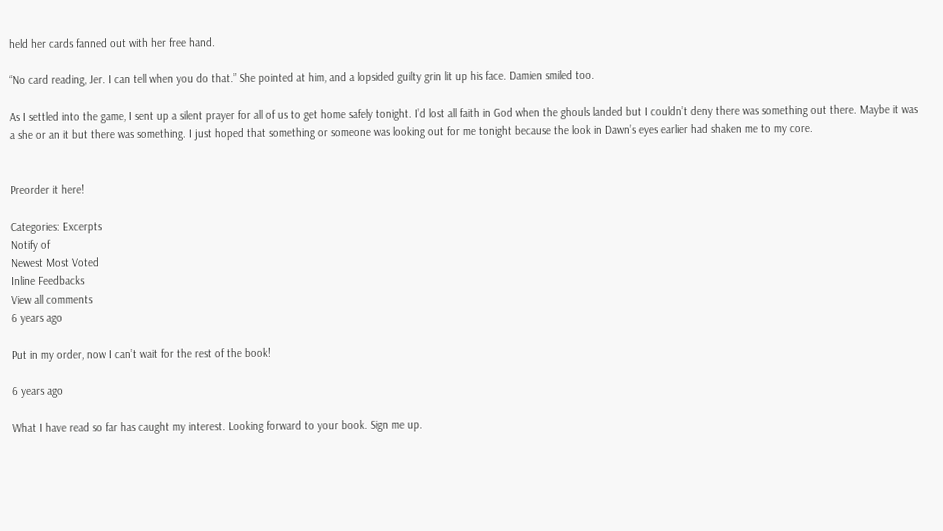held her cards fanned out with her free hand.

“No card reading, Jer. I can tell when you do that.” She pointed at him, and a lopsided guilty grin lit up his face. Damien smiled too.

As I settled into the game, I sent up a silent prayer for all of us to get home safely tonight. I’d lost all faith in God when the ghouls landed but I couldn’t deny there was something out there. Maybe it was a she or an it but there was something. I just hoped that something or someone was looking out for me tonight because the look in Dawn’s eyes earlier had shaken me to my core.


Preorder it here!

Categories: Excerpts
Notify of
Newest Most Voted
Inline Feedbacks
View all comments
6 years ago

Put in my order, now I can’t wait for the rest of the book!

6 years ago

What I have read so far has caught my interest. Looking forward to your book. Sign me up.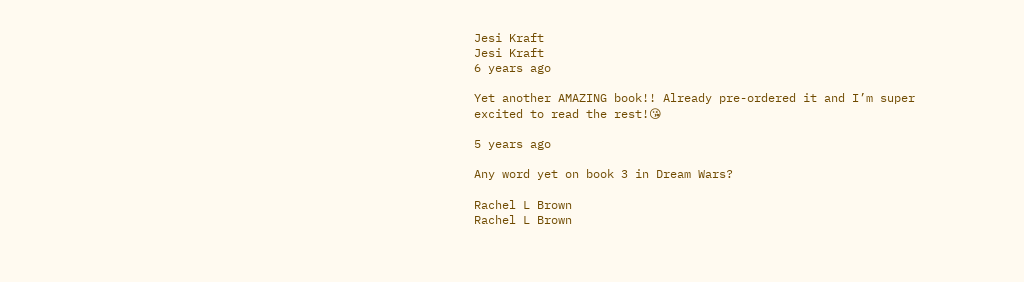Jesi Kraft
Jesi Kraft
6 years ago

Yet another AMAZING book!! Already pre-ordered it and I’m super excited to read the rest!😘

5 years ago

Any word yet on book 3 in Dream Wars?

Rachel L Brown
Rachel L Brown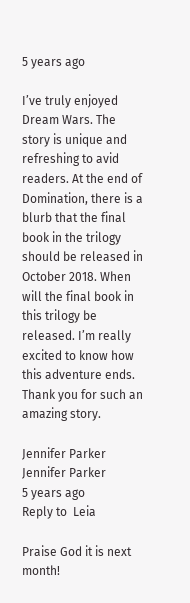5 years ago

I’ve truly enjoyed Dream Wars. The story is unique and refreshing to avid readers. At the end of Domination, there is a blurb that the final book in the trilogy should be released in October 2018. When will the final book in this trilogy be released. I’m really excited to know how this adventure ends. Thank you for such an amazing story.

Jennifer Parker
Jennifer Parker
5 years ago
Reply to  Leia

Praise God it is next month!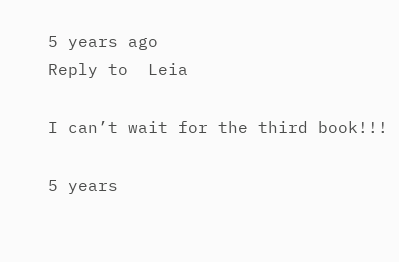5 years ago
Reply to  Leia

I can’t wait for the third book!!!

5 years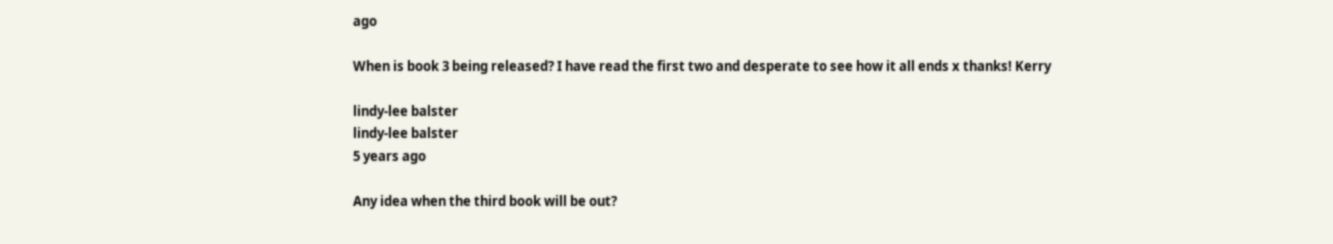ago

When is book 3 being released? I have read the first two and desperate to see how it all ends x thanks! Kerry

lindy-lee balster
lindy-lee balster
5 years ago

Any idea when the third book will be out?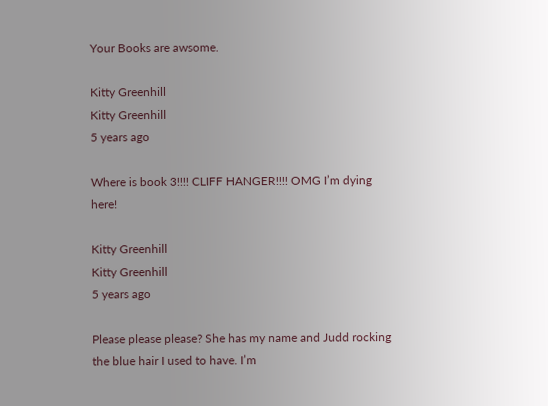Your Books are awsome.

Kitty Greenhill
Kitty Greenhill
5 years ago

Where is book 3!!!! CLIFF HANGER!!!! OMG I’m dying here!

Kitty Greenhill
Kitty Greenhill
5 years ago

Please please please? She has my name and Judd rocking the blue hair I used to have. I’m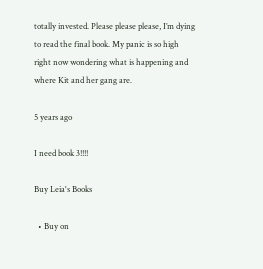totally invested. Please please please, I’m dying to read the final book. My panic is so high right now wondering what is happening and where Kit and her gang are.

5 years ago

I need book 3!!!!

Buy Leia's Books

  • Buy on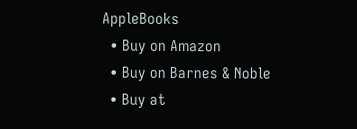AppleBooks
  • Buy on Amazon
  • Buy on Barnes & Noble
  • Buy at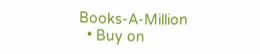Books-A-Million
  • Buy on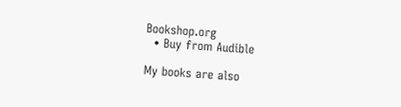Bookshop.org
  • Buy from Audible

My books are also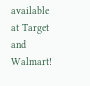available at Target and Walmart!